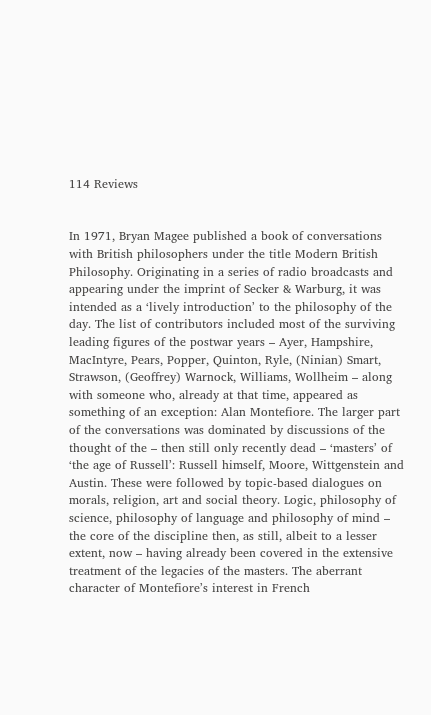114 Reviews


In 1971, Bryan Magee published a book of conversations with British philosophers under the title Modern British Philosophy. Originating in a series of radio broadcasts and appearing under the imprint of Secker & Warburg, it was intended as a ʻlively introductionʼ to the philosophy of the day. The list of contributors included most of the surviving leading figures of the postwar years – Ayer, Hampshire, MacIntyre, Pears, Popper, Quinton, Ryle, (Ninian) Smart, Strawson, (Geoffrey) Warnock, Williams, Wollheim – along with someone who, already at that time, appeared as something of an exception: Alan Montefiore. The larger part of the conversations was dominated by discussions of the thought of the – then still only recently dead – ʻmastersʼ of ʻthe age of Russellʼ: Russell himself, Moore, Wittgenstein and Austin. These were followed by topic-based dialogues on morals, religion, art and social theory. Logic, philosophy of science, philosophy of language and philosophy of mind – the core of the discipline then, as still, albeit to a lesser extent, now – having already been covered in the extensive treatment of the legacies of the masters. The aberrant character of Montefioreʼs interest in French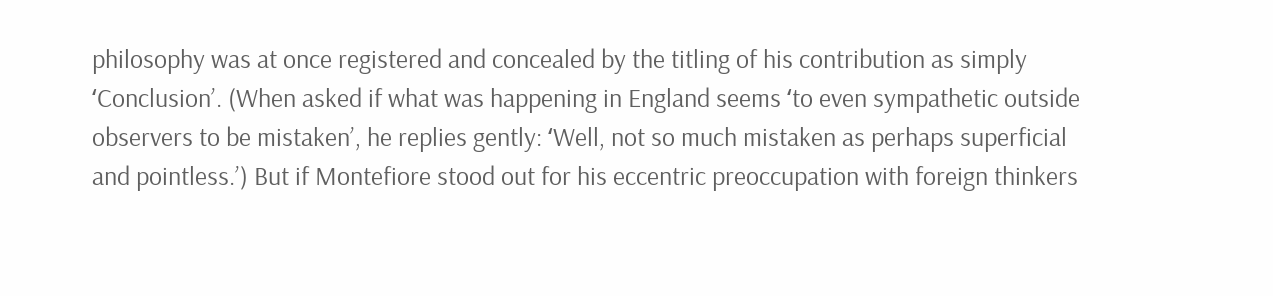philosophy was at once registered and concealed by the titling of his contribution as simply ʻConclusionʼ. (When asked if what was happening in England seems ʻto even sympathetic outside observers to be mistakenʼ, he replies gently: ʻWell, not so much mistaken as perhaps superficial and pointless.ʼ) But if Montefiore stood out for his eccentric preoccupation with foreign thinkers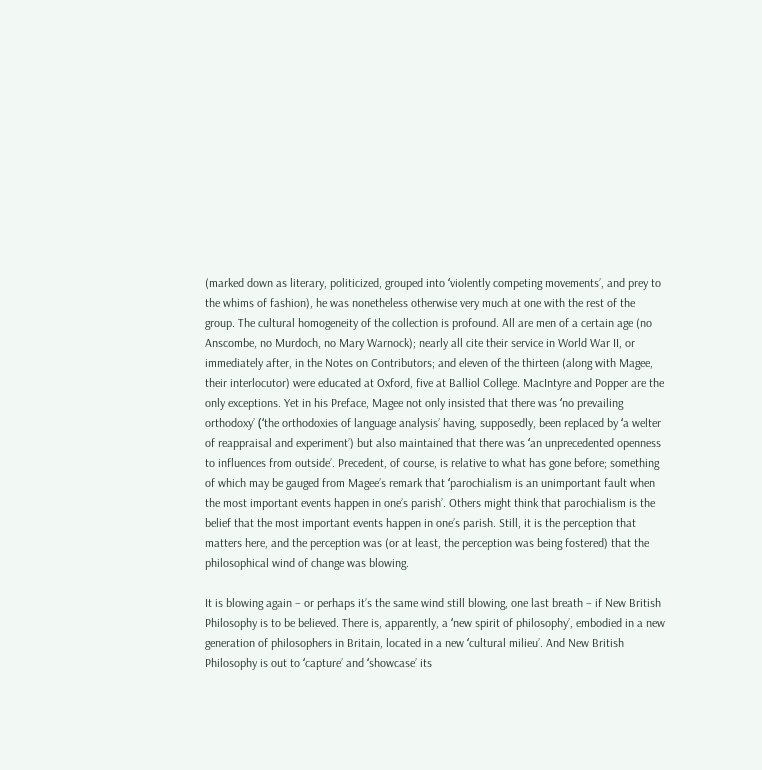(marked down as literary, politicized, grouped into ʻviolently competing movementsʼ, and prey to the whims of fashion), he was nonetheless otherwise very much at one with the rest of the group. The cultural homogeneity of the collection is profound. All are men of a certain age (no Anscombe, no Murdoch, no Mary Warnock); nearly all cite their service in World War II, or immediately after, in the Notes on Contributors; and eleven of the thirteen (along with Magee, their interlocutor) were educated at Oxford, five at Balliol College. MacIntyre and Popper are the only exceptions. Yet in his Preface, Magee not only insisted that there was ʻno prevailing orthodoxyʼ (ʻthe orthodoxies of language analysisʼ having, supposedly, been replaced by ʻa welter of reappraisal and experimentʼ) but also maintained that there was ʻan unprecedented openness to influences from outsideʼ. Precedent, of course, is relative to what has gone before; something of which may be gauged from Mageeʼs remark that ʻparochialism is an unimportant fault when the most important events happen in oneʼs parishʼ. Others might think that parochialism is the belief that the most important events happen in oneʼs parish. Still, it is the perception that matters here, and the perception was (or at least, the perception was being fostered) that the philosophical wind of change was blowing.

It is blowing again – or perhaps itʼs the same wind still blowing, one last breath – if New British Philosophy is to be believed. There is, apparently, a ʻnew spirit of philosophyʼ, embodied in a new generation of philosophers in Britain, located in a new ʻcultural milieuʼ. And New British Philosophy is out to ʻcaptureʼ and ʻshowcaseʼ its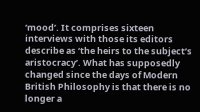ʻmoodʼ. It comprises sixteen interviews with those its editors describe as ʻthe heirs to the subjectʼs aristocracyʼ. What has supposedly changed since the days of Modern British Philosophy is that there is no longer a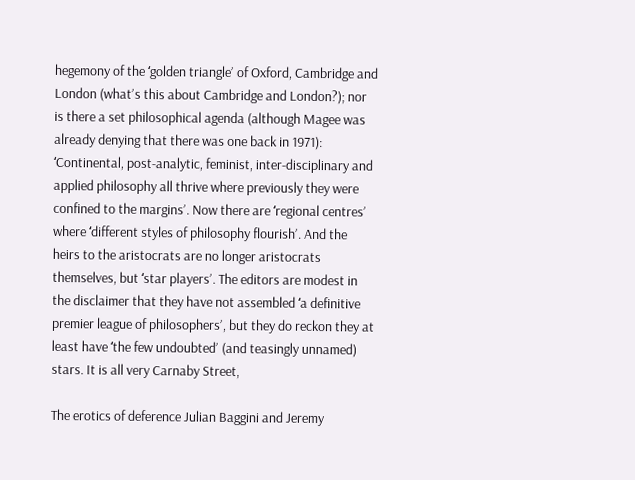hegemony of the ʻgolden triangleʼ of Oxford, Cambridge and London (whatʼs this about Cambridge and London?); nor is there a set philosophical agenda (although Magee was already denying that there was one back in 1971): ʻContinental, post-analytic, feminist, inter-disciplinary and applied philosophy all thrive where previously they were confined to the marginsʼ. Now there are ʻregional centresʼ where ʻdifferent styles of philosophy flourishʼ. And the heirs to the aristocrats are no longer aristocrats themselves, but ʻstar playersʼ. The editors are modest in the disclaimer that they have not assembled ʻa definitive premier league of philosophersʼ, but they do reckon they at least have ʻthe few undoubtedʼ (and teasingly unnamed) stars. It is all very Carnaby Street,

The erotics of deference Julian Baggini and Jeremy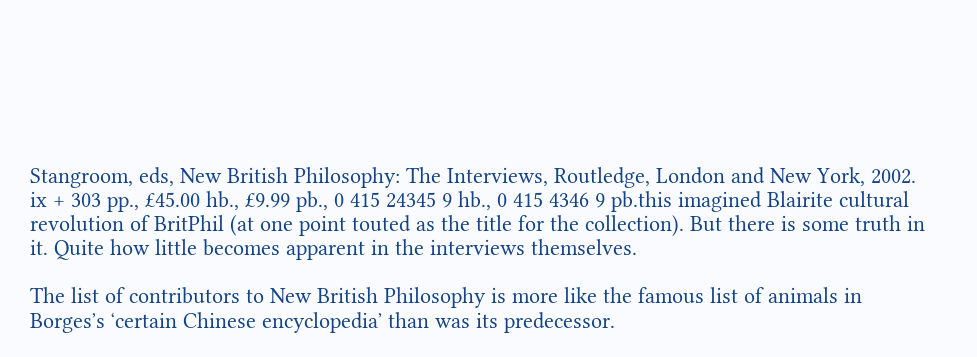Stangroom, eds, New British Philosophy: The Interviews, Routledge, London and New York, 2002. ix + 303 pp., £45.00 hb., £9.99 pb., 0 415 24345 9 hb., 0 415 4346 9 pb.this imagined Blairite cultural revolution of BritPhil (at one point touted as the title for the collection). But there is some truth in it. Quite how little becomes apparent in the interviews themselves.

The list of contributors to New British Philosophy is more like the famous list of animals in Borgesʼs ʻcertain Chinese encyclopediaʼ than was its predecessor.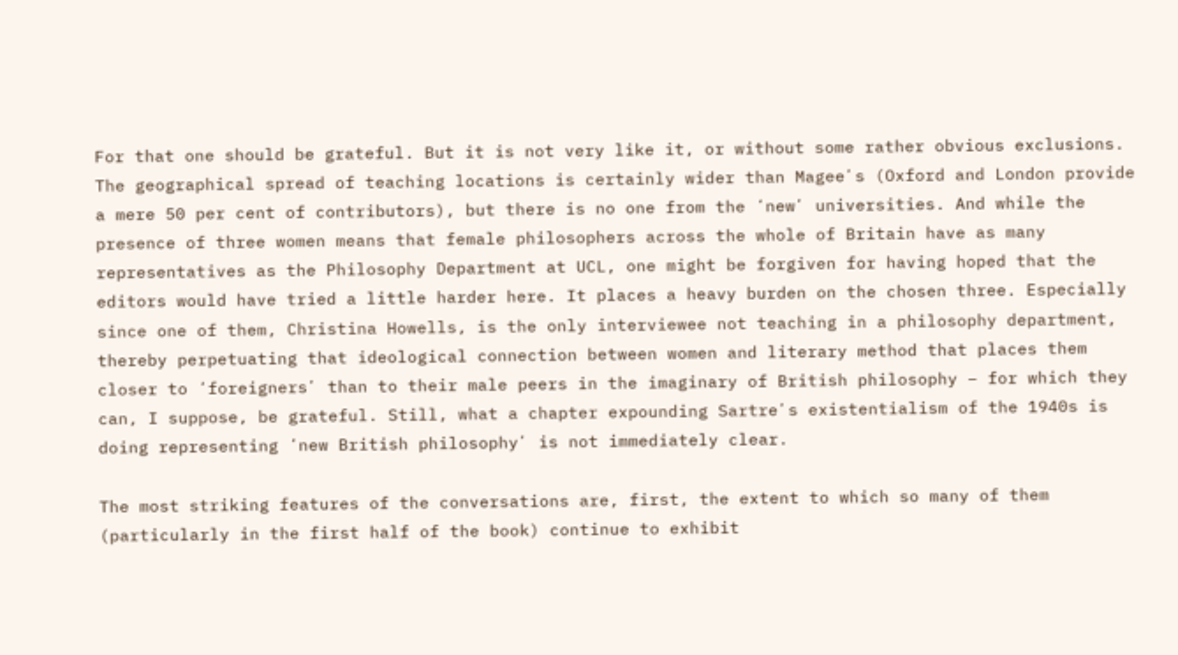For that one should be grateful. But it is not very like it, or without some rather obvious exclusions. The geographical spread of teaching locations is certainly wider than Mageeʼs (Oxford and London provide a mere 50 per cent of contributors), but there is no one from the ʻnewʼ universities. And while the presence of three women means that female philosophers across the whole of Britain have as many representatives as the Philosophy Department at UCL, one might be forgiven for having hoped that the editors would have tried a little harder here. It places a heavy burden on the chosen three. Especially since one of them, Christina Howells, is the only interviewee not teaching in a philosophy department, thereby perpetuating that ideological connection between women and literary method that places them closer to ʻforeignersʼ than to their male peers in the imaginary of British philosophy – for which they can, I suppose, be grateful. Still, what a chapter expounding Sartreʼs existentialism of the 1940s is doing representing ʻnew British philosophyʼ is not immediately clear.

The most striking features of the conversations are, first, the extent to which so many of them (particularly in the first half of the book) continue to exhibit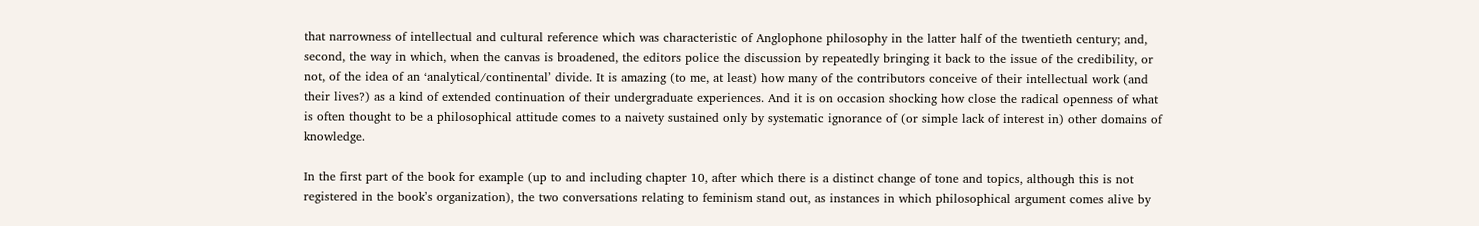that narrowness of intellectual and cultural reference which was characteristic of Anglophone philosophy in the latter half of the twentieth century; and, second, the way in which, when the canvas is broadened, the editors police the discussion by repeatedly bringing it back to the issue of the credibility, or not, of the idea of an ʻanalytical/continentalʼ divide. It is amazing (to me, at least) how many of the contributors conceive of their intellectual work (and their lives?) as a kind of extended continuation of their undergraduate experiences. And it is on occasion shocking how close the radical openness of what is often thought to be a philosophical attitude comes to a naivety sustained only by systematic ignorance of (or simple lack of interest in) other domains of knowledge.

In the first part of the book for example (up to and including chapter 10, after which there is a distinct change of tone and topics, although this is not registered in the bookʼs organization), the two conversations relating to feminism stand out, as instances in which philosophical argument comes alive by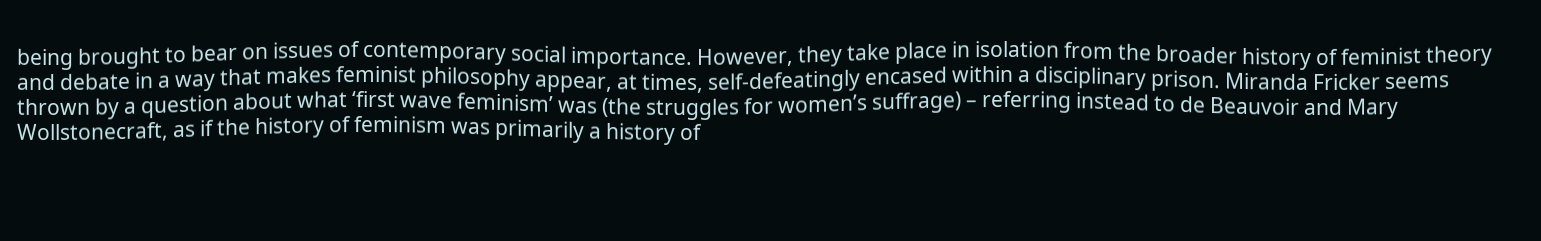being brought to bear on issues of contemporary social importance. However, they take place in isolation from the broader history of feminist theory and debate in a way that makes feminist philosophy appear, at times, self-defeatingly encased within a disciplinary prison. Miranda Fricker seems thrown by a question about what ʻfirst wave feminismʼ was (the struggles for womenʼs suffrage) – referring instead to de Beauvoir and Mary Wollstonecraft, as if the history of feminism was primarily a history of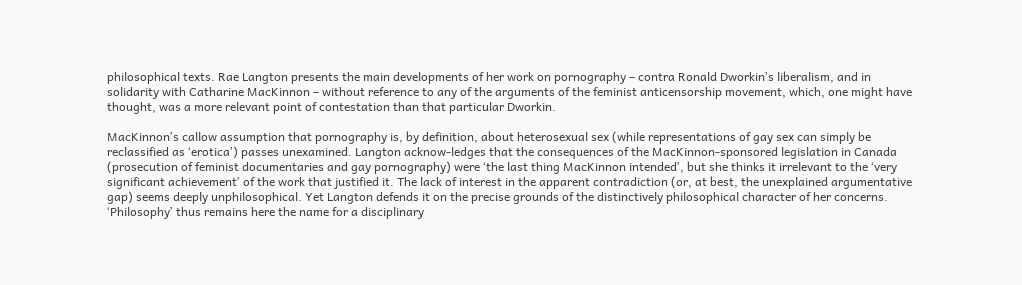philosophical texts. Rae Langton presents the main developments of her work on pornography – contra Ronald Dworkinʼs liberalism, and in solidarity with Catharine MacKinnon – without reference to any of the arguments of the feminist anticensorship movement, which, one might have thought, was a more relevant point of contestation than that particular Dworkin.

MacKinnonʼs callow assumption that pornography is, by definition, about heterosexual sex (while representations of gay sex can simply be reclassified as ʻeroticaʼ) passes unexamined. Langton acknow-ledges that the consequences of the MacKinnon-sponsored legislation in Canada (prosecution of feminist documentaries and gay pornography) were ʻthe last thing MacKinnon intendedʼ, but she thinks it irrelevant to the ʻvery significant achievementʼ of the work that justified it. The lack of interest in the apparent contradiction (or, at best, the unexplained argumentative gap) seems deeply unphilosophical. Yet Langton defends it on the precise grounds of the distinctively philosophical character of her concerns. ʻPhilosophyʼ thus remains here the name for a disciplinary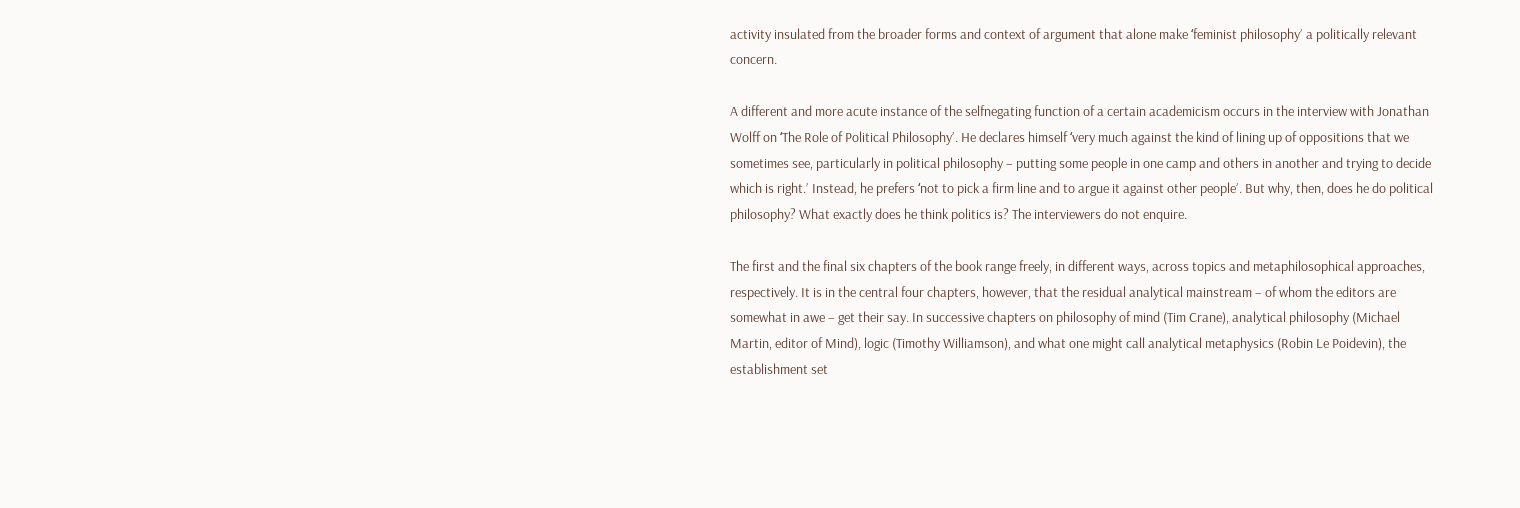activity insulated from the broader forms and context of argument that alone make ʻfeminist philosophyʼ a politically relevant concern.

A different and more acute instance of the selfnegating function of a certain academicism occurs in the interview with Jonathan Wolff on ʻThe Role of Political Philosophyʼ. He declares himself ʻvery much against the kind of lining up of oppositions that we sometimes see, particularly in political philosophy – putting some people in one camp and others in another and trying to decide which is right.ʼ Instead, he prefers ʻnot to pick a firm line and to argue it against other peopleʼ. But why, then, does he do political philosophy? What exactly does he think politics is? The interviewers do not enquire.

The first and the final six chapters of the book range freely, in different ways, across topics and metaphilosophical approaches, respectively. It is in the central four chapters, however, that the residual analytical mainstream – of whom the editors are somewhat in awe – get their say. In successive chapters on philosophy of mind (Tim Crane), analytical philosophy (Michael Martin, editor of Mind), logic (Timothy Williamson), and what one might call analytical metaphysics (Robin Le Poidevin), the establishment set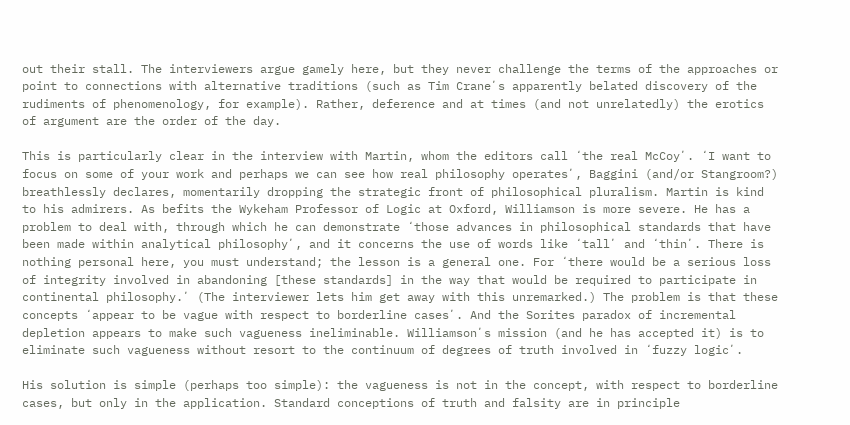out their stall. The interviewers argue gamely here, but they never challenge the terms of the approaches or point to connections with alternative traditions (such as Tim Craneʼs apparently belated discovery of the rudiments of phenomenology, for example). Rather, deference and at times (and not unrelatedly) the erotics of argument are the order of the day.

This is particularly clear in the interview with Martin, whom the editors call ʻthe real McCoyʼ. ʻI want to focus on some of your work and perhaps we can see how real philosophy operatesʼ, Baggini (and/or Stangroom?) breathlessly declares, momentarily dropping the strategic front of philosophical pluralism. Martin is kind to his admirers. As befits the Wykeham Professor of Logic at Oxford, Williamson is more severe. He has a problem to deal with, through which he can demonstrate ʻthose advances in philosophical standards that have been made within analytical philosophyʼ, and it concerns the use of words like ʻtallʼ and ʻthinʼ. There is nothing personal here, you must understand; the lesson is a general one. For ʻthere would be a serious loss of integrity involved in abandoning [these standards] in the way that would be required to participate in continental philosophy.ʼ (The interviewer lets him get away with this unremarked.) The problem is that these concepts ʻappear to be vague with respect to borderline casesʼ. And the Sorites paradox of incremental depletion appears to make such vagueness ineliminable. Williamsonʼs mission (and he has accepted it) is to eliminate such vagueness without resort to the continuum of degrees of truth involved in ʻfuzzy logicʼ.

His solution is simple (perhaps too simple): the vagueness is not in the concept, with respect to borderline cases, but only in the application. Standard conceptions of truth and falsity are in principle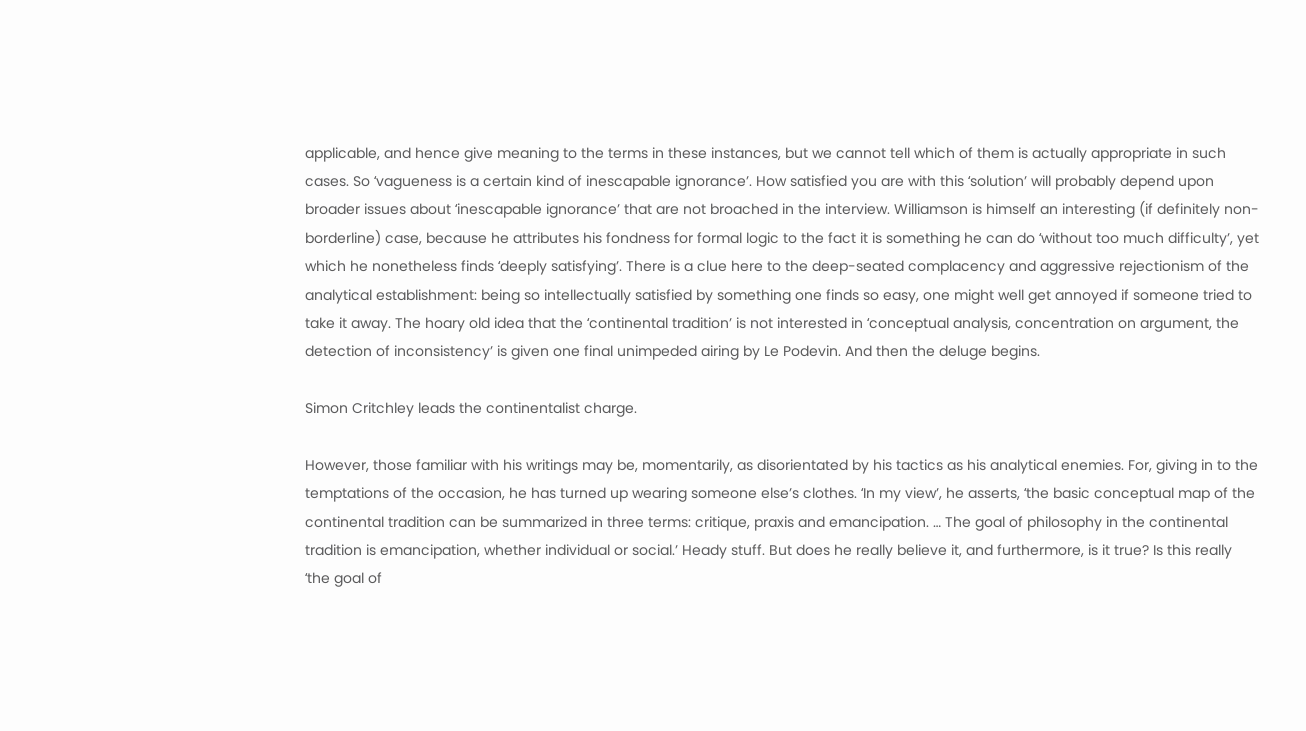applicable, and hence give meaning to the terms in these instances, but we cannot tell which of them is actually appropriate in such cases. So ʻvagueness is a certain kind of inescapable ignoranceʼ. How satisfied you are with this ʻsolutionʼ will probably depend upon broader issues about ʻinescapable ignoranceʼ that are not broached in the interview. Williamson is himself an interesting (if definitely non-borderline) case, because he attributes his fondness for formal logic to the fact it is something he can do ʻwithout too much difficultyʼ, yet which he nonetheless finds ʻdeeply satisfyingʼ. There is a clue here to the deep-seated complacency and aggressive rejectionism of the analytical establishment: being so intellectually satisfied by something one finds so easy, one might well get annoyed if someone tried to take it away. The hoary old idea that the ʻcontinental traditionʼ is not interested in ʻconceptual analysis, concentration on argument, the detection of inconsistencyʼ is given one final unimpeded airing by Le Podevin. And then the deluge begins.

Simon Critchley leads the continentalist charge.

However, those familiar with his writings may be, momentarily, as disorientated by his tactics as his analytical enemies. For, giving in to the temptations of the occasion, he has turned up wearing someone elseʼs clothes. ʻIn my viewʼ, he asserts, ʻthe basic conceptual map of the continental tradition can be summarized in three terms: critique, praxis and emancipation. … The goal of philosophy in the continental tradition is emancipation, whether individual or social.ʼ Heady stuff. But does he really believe it, and furthermore, is it true? Is this really ʻthe goal of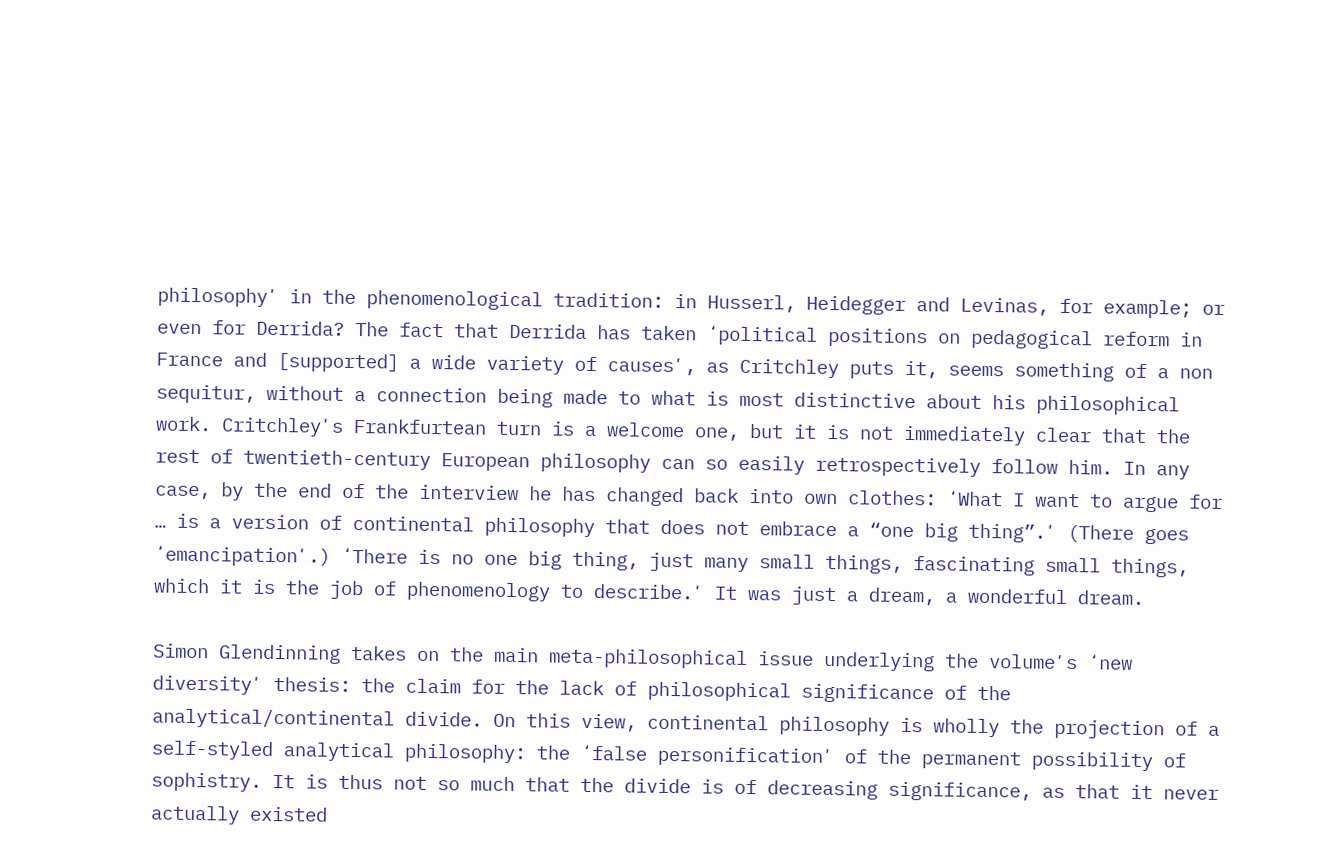philosophyʼ in the phenomenological tradition: in Husserl, Heidegger and Levinas, for example; or even for Derrida? The fact that Derrida has taken ʻpolitical positions on pedagogical reform in France and [supported] a wide variety of causesʼ, as Critchley puts it, seems something of a non sequitur, without a connection being made to what is most distinctive about his philosophical work. Critchleyʼs Frankfurtean turn is a welcome one, but it is not immediately clear that the rest of twentieth-century European philosophy can so easily retrospectively follow him. In any case, by the end of the interview he has changed back into own clothes: ʻWhat I want to argue for … is a version of continental philosophy that does not embrace a “one big thing”.ʼ (There goes ʻemancipationʼ.) ʻThere is no one big thing, just many small things, fascinating small things, which it is the job of phenomenology to describe.ʼ It was just a dream, a wonderful dream.

Simon Glendinning takes on the main meta-philosophical issue underlying the volumeʼs ʻnew diversityʼ thesis: the claim for the lack of philosophical significance of the analytical/continental divide. On this view, continental philosophy is wholly the projection of a self-styled analytical philosophy: the ʻfalse personificationʼ of the permanent possibility of sophistry. It is thus not so much that the divide is of decreasing significance, as that it never actually existed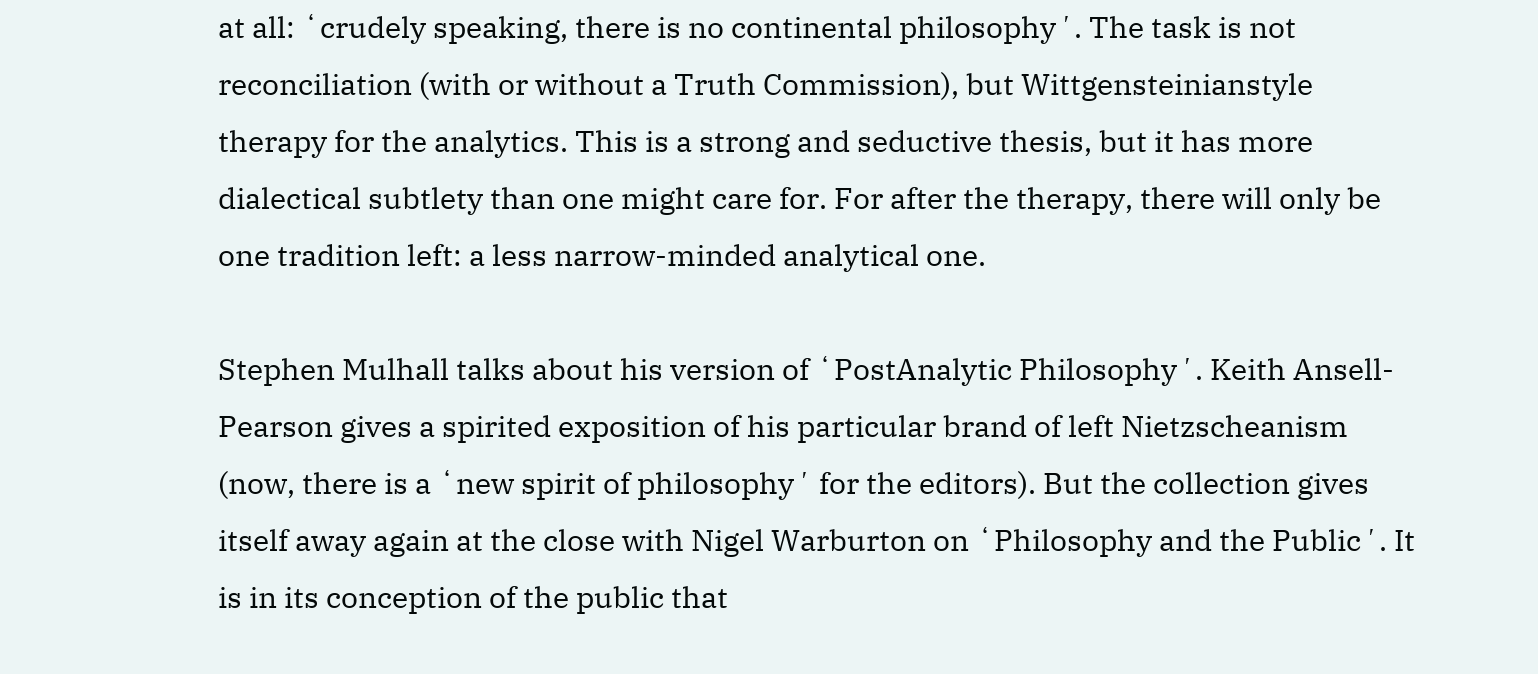at all: ʻcrudely speaking, there is no continental philosophyʼ. The task is not reconciliation (with or without a Truth Commission), but Wittgensteinianstyle therapy for the analytics. This is a strong and seductive thesis, but it has more dialectical subtlety than one might care for. For after the therapy, there will only be one tradition left: a less narrow-minded analytical one.

Stephen Mulhall talks about his version of ʻPostAnalytic Philosophyʼ. Keith Ansell-Pearson gives a spirited exposition of his particular brand of left Nietzscheanism (now, there is a ʻnew spirit of philosophyʼ for the editors). But the collection gives itself away again at the close with Nigel Warburton on ʻPhilosophy and the Publicʼ. It is in its conception of the public that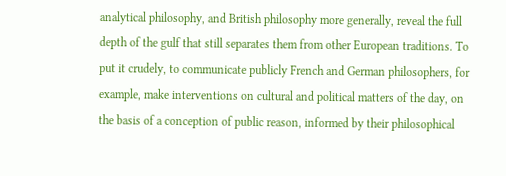analytical philosophy, and British philosophy more generally, reveal the full depth of the gulf that still separates them from other European traditions. To put it crudely, to communicate publicly French and German philosophers, for example, make interventions on cultural and political matters of the day, on the basis of a conception of public reason, informed by their philosophical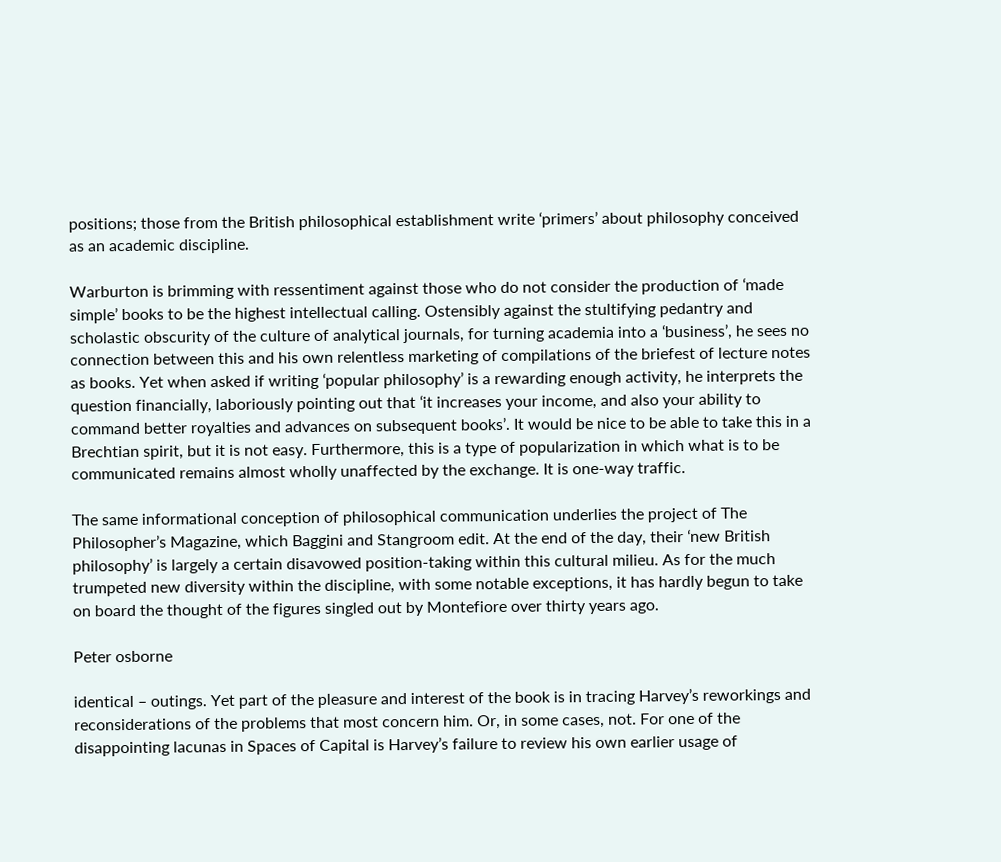positions; those from the British philosophical establishment write ʻprimersʼ about philosophy conceived as an academic discipline.

Warburton is brimming with ressentiment against those who do not consider the production of ʻmade simpleʼ books to be the highest intellectual calling. Ostensibly against the stultifying pedantry and scholastic obscurity of the culture of analytical journals, for turning academia into a ʻbusinessʼ, he sees no connection between this and his own relentless marketing of compilations of the briefest of lecture notes as books. Yet when asked if writing ʻpopular philosophyʼ is a rewarding enough activity, he interprets the question financially, laboriously pointing out that ʻit increases your income, and also your ability to command better royalties and advances on subsequent booksʼ. It would be nice to be able to take this in a Brechtian spirit, but it is not easy. Furthermore, this is a type of popularization in which what is to be communicated remains almost wholly unaffected by the exchange. It is one-way traffic.

The same informational conception of philosophical communication underlies the project of The Philosopherʼs Magazine, which Baggini and Stangroom edit. At the end of the day, their ʻnew British philosophyʼ is largely a certain disavowed position-taking within this cultural milieu. As for the much trumpeted new diversity within the discipline, with some notable exceptions, it has hardly begun to take on board the thought of the figures singled out by Montefiore over thirty years ago.

Peter osborne

identical – outings. Yet part of the pleasure and interest of the book is in tracing Harveyʼs reworkings and reconsiderations of the problems that most concern him. Or, in some cases, not. For one of the disappointing lacunas in Spaces of Capital is Harveyʼs failure to review his own earlier usage of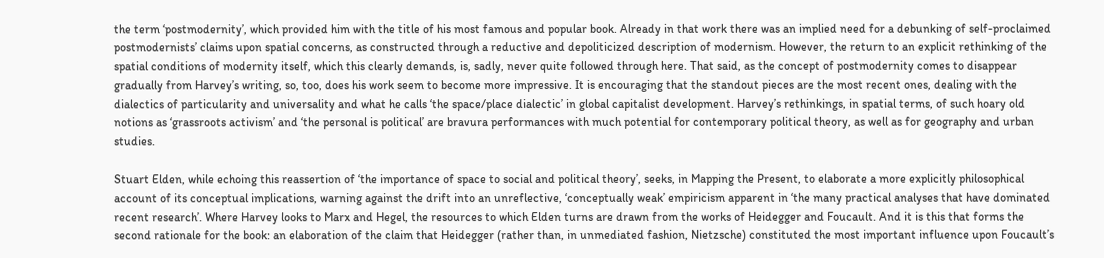the term ʻpostmodernityʼ, which provided him with the title of his most famous and popular book. Already in that work there was an implied need for a debunking of self-proclaimed postmodernistsʼ claims upon spatial concerns, as constructed through a reductive and depoliticized description of modernism. However, the return to an explicit rethinking of the spatial conditions of modernity itself, which this clearly demands, is, sadly, never quite followed through here. That said, as the concept of postmodernity comes to disappear gradually from Harveyʼs writing, so, too, does his work seem to become more impressive. It is encouraging that the standout pieces are the most recent ones, dealing with the dialectics of particularity and universality and what he calls ʻthe space/place dialecticʼ in global capitalist development. Harveyʼs rethinkings, in spatial terms, of such hoary old notions as ʻgrassroots activismʼ and ʻthe personal is politicalʼ are bravura performances with much potential for contemporary political theory, as well as for geography and urban studies.

Stuart Elden, while echoing this reassertion of ʻthe importance of space to social and political theoryʼ, seeks, in Mapping the Present, to elaborate a more explicitly philosophical account of its conceptual implications, warning against the drift into an unreflective, ʻconceptually weakʼ empiricism apparent in ʻthe many practical analyses that have dominated recent researchʼ. Where Harvey looks to Marx and Hegel, the resources to which Elden turns are drawn from the works of Heidegger and Foucault. And it is this that forms the second rationale for the book: an elaboration of the claim that Heidegger (rather than, in unmediated fashion, Nietzsche) constituted the most important influence upon Foucaultʼs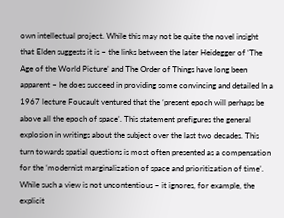own intellectual project. While this may not be quite the novel insight that Elden suggests it is – the links between the later Heidegger of ʻThe Age of the World Pictureʼ and The Order of Things have long been apparent – he does succeed in providing some convincing and detailed In a 1967 lecture Foucault ventured that the ʻpresent epoch will perhaps be above all the epoch of spaceʼ. This statement prefigures the general explosion in writings about the subject over the last two decades. This turn towards spatial questions is most often presented as a compensation for the ʻmodernist marginalization of space and prioritization of timeʼ. While such a view is not uncontentious – it ignores, for example, the explicit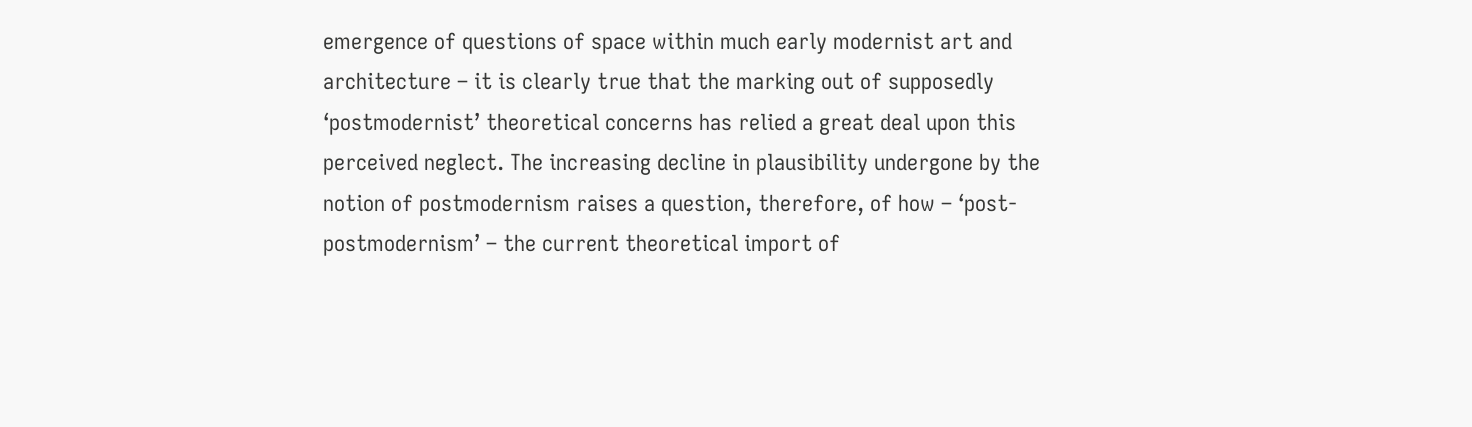emergence of questions of space within much early modernist art and architecture – it is clearly true that the marking out of supposedly ʻpostmodernistʼ theoretical concerns has relied a great deal upon this perceived neglect. The increasing decline in plausibility undergone by the notion of postmodernism raises a question, therefore, of how – ʻpost-postmodernismʼ – the current theoretical import of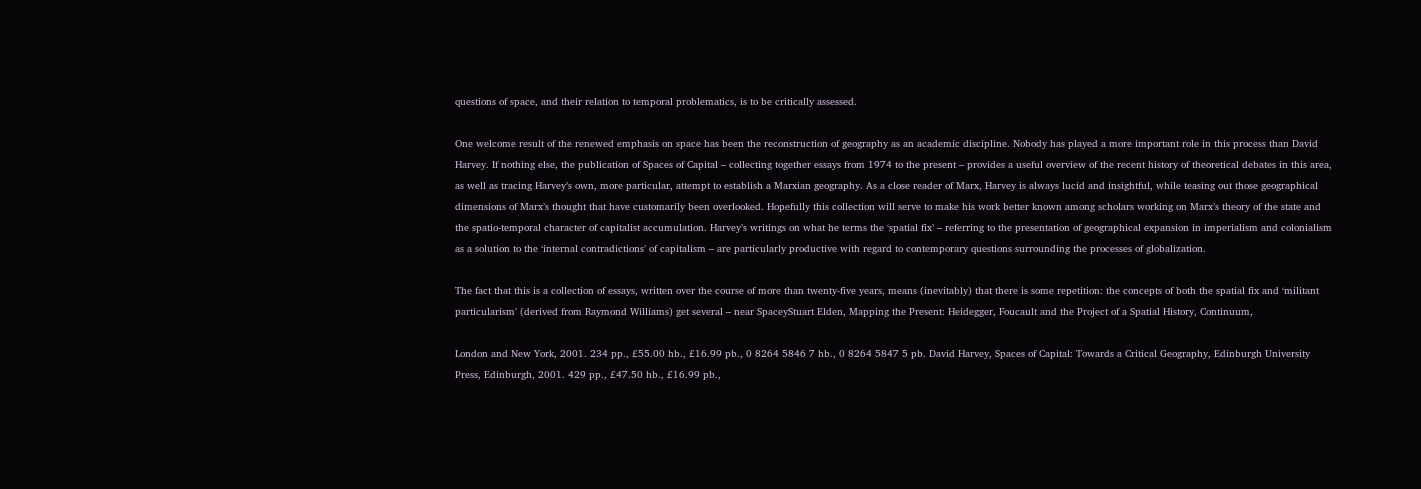questions of space, and their relation to temporal problematics, is to be critically assessed.

One welcome result of the renewed emphasis on space has been the reconstruction of geography as an academic discipline. Nobody has played a more important role in this process than David Harvey. If nothing else, the publication of Spaces of Capital – collecting together essays from 1974 to the present – provides a useful overview of the recent history of theoretical debates in this area, as well as tracing Harveyʼs own, more particular, attempt to establish a Marxian geography. As a close reader of Marx, Harvey is always lucid and insightful, while teasing out those geographical dimensions of Marxʼs thought that have customarily been overlooked. Hopefully this collection will serve to make his work better known among scholars working on Marxʼs theory of the state and the spatio-temporal character of capitalist accumulation. Harveyʼs writings on what he terms the ʻspatial fixʼ – referring to the presentation of geographical expansion in imperialism and colonialism as a solution to the ʻinternal contradictionsʼ of capitalism – are particularly productive with regard to contemporary questions surrounding the processes of globalization.

The fact that this is a collection of essays, written over the course of more than twenty-five years, means (inevitably) that there is some repetition: the concepts of both the spatial fix and ʻmilitant particularismʼ (derived from Raymond Williams) get several – near SpaceyStuart Elden, Mapping the Present: Heidegger, Foucault and the Project of a Spatial History, Continuum,

London and New York, 2001. 234 pp., £55.00 hb., £16.99 pb., 0 8264 5846 7 hb., 0 8264 5847 5 pb. David Harvey, Spaces of Capital: Towards a Critical Geography, Edinburgh University Press, Edinburgh, 2001. 429 pp., £47.50 hb., £16.99 pb.,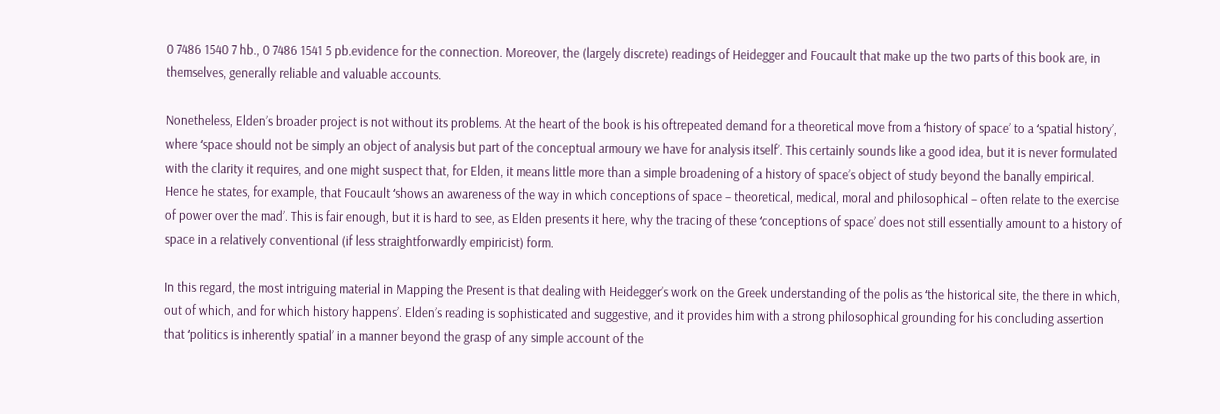0 7486 1540 7 hb., 0 7486 1541 5 pb.evidence for the connection. Moreover, the (largely discrete) readings of Heidegger and Foucault that make up the two parts of this book are, in themselves, generally reliable and valuable accounts.

Nonetheless, Eldenʼs broader project is not without its problems. At the heart of the book is his oftrepeated demand for a theoretical move from a ʻhistory of spaceʼ to a ʻspatial historyʼ, where ʻspace should not be simply an object of analysis but part of the conceptual armoury we have for analysis itselfʼ. This certainly sounds like a good idea, but it is never formulated with the clarity it requires, and one might suspect that, for Elden, it means little more than a simple broadening of a history of spaceʼs object of study beyond the banally empirical. Hence he states, for example, that Foucault ʻshows an awareness of the way in which conceptions of space – theoretical, medical, moral and philosophical – often relate to the exercise of power over the madʼ. This is fair enough, but it is hard to see, as Elden presents it here, why the tracing of these ʻconceptions of spaceʼ does not still essentially amount to a history of space in a relatively conventional (if less straightforwardly empiricist) form.

In this regard, the most intriguing material in Mapping the Present is that dealing with Heideggerʼs work on the Greek understanding of the polis as ʻthe historical site, the there in which, out of which, and for which history happensʼ. Eldenʼs reading is sophisticated and suggestive, and it provides him with a strong philosophical grounding for his concluding assertion that ʻpolitics is inherently spatialʼ in a manner beyond the grasp of any simple account of the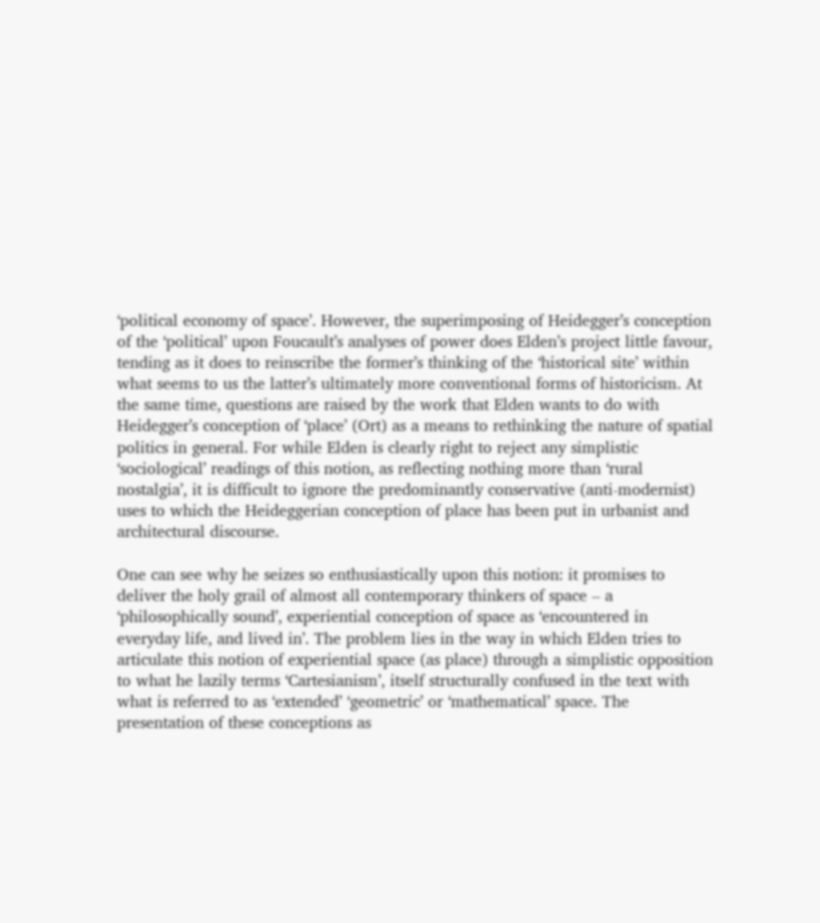ʻpolitical economy of spaceʼ. However, the superimposing of Heideggerʼs conception of the ʻpoliticalʼ upon Foucaultʼs analyses of power does Eldenʼs project little favour, tending as it does to reinscribe the formerʼs thinking of the ʻhistorical siteʼ within what seems to us the latterʼs ultimately more conventional forms of historicism. At the same time, questions are raised by the work that Elden wants to do with Heideggerʼs conception of ʻplaceʼ (Ort) as a means to rethinking the nature of spatial politics in general. For while Elden is clearly right to reject any simplistic ʻsociologicalʼ readings of this notion, as reflecting nothing more than ʻrural nostalgiaʼ, it is difficult to ignore the predominantly conservative (anti-modernist) uses to which the Heideggerian conception of place has been put in urbanist and architectural discourse.

One can see why he seizes so enthusiastically upon this notion: it promises to deliver the holy grail of almost all contemporary thinkers of space – a ʻphilosophically soundʼ, experiential conception of space as ʻencountered in everyday life, and lived inʼ. The problem lies in the way in which Elden tries to articulate this notion of experiential space (as place) through a simplistic opposition to what he lazily terms ʻCartesianismʼ, itself structurally confused in the text with what is referred to as ʻextendedʼ ʻgeometricʼ or ʻmathematicalʼ space. The presentation of these conceptions as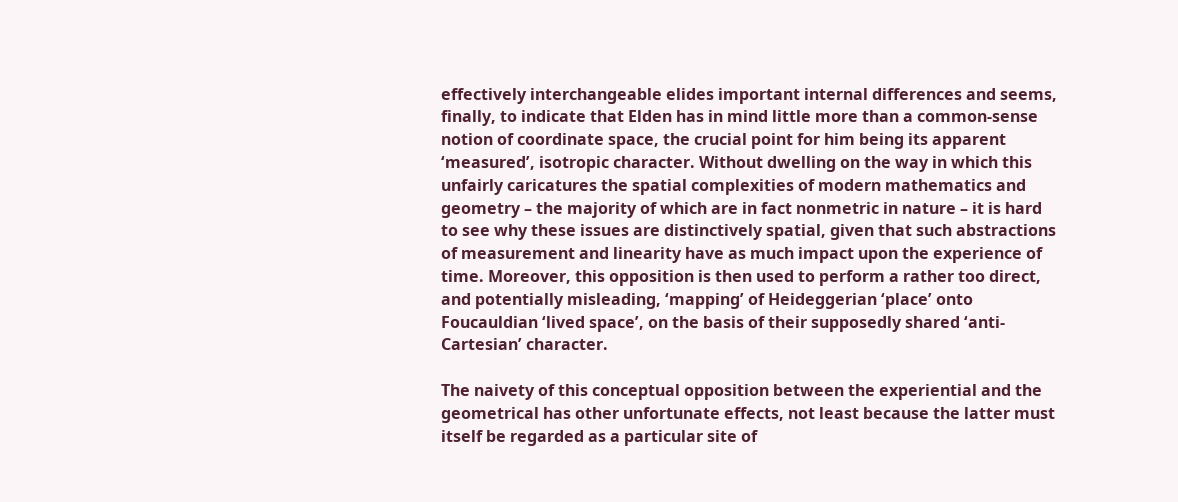effectively interchangeable elides important internal differences and seems, finally, to indicate that Elden has in mind little more than a common-sense notion of coordinate space, the crucial point for him being its apparent ʻmeasuredʼ, isotropic character. Without dwelling on the way in which this unfairly caricatures the spatial complexities of modern mathematics and geometry – the majority of which are in fact nonmetric in nature – it is hard to see why these issues are distinctively spatial, given that such abstractions of measurement and linearity have as much impact upon the experience of time. Moreover, this opposition is then used to perform a rather too direct, and potentially misleading, ʻmappingʼ of Heideggerian ʻplaceʼ onto Foucauldian ʻlived spaceʼ, on the basis of their supposedly shared ʻanti-Cartesianʼ character.

The naivety of this conceptual opposition between the experiential and the geometrical has other unfortunate effects, not least because the latter must itself be regarded as a particular site of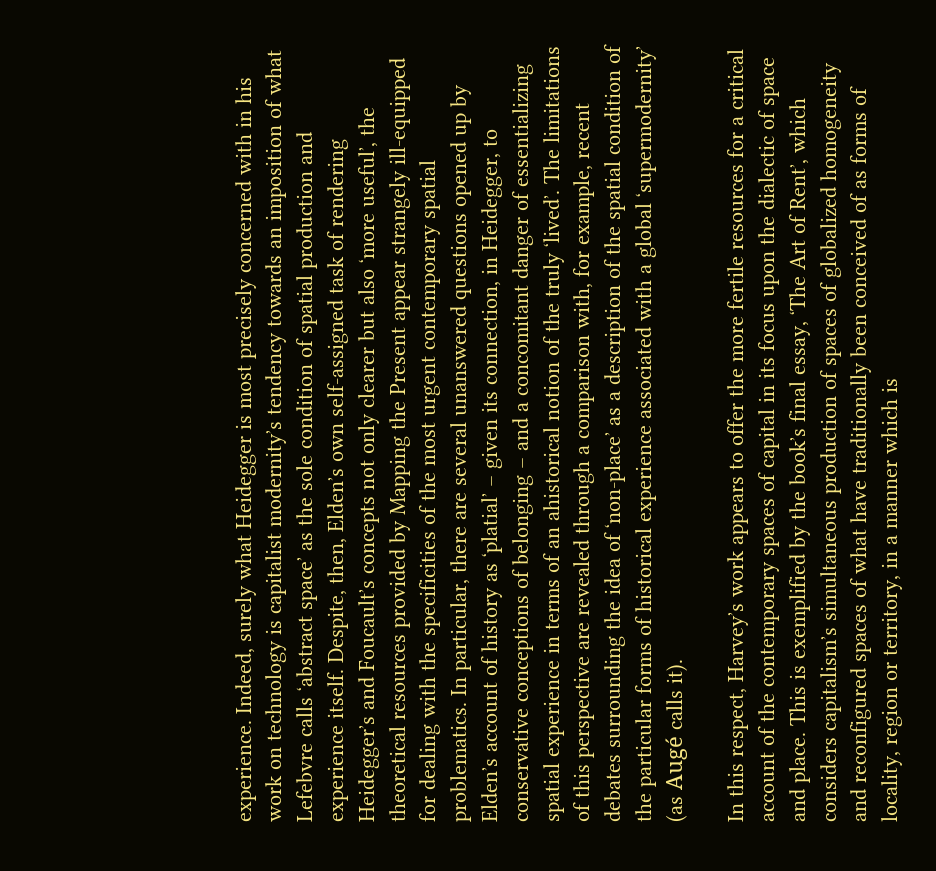experience. Indeed, surely what Heidegger is most precisely concerned with in his work on technology is capitalist modernityʼs tendency towards an imposition of what Lefebvre calls ʻabstract spaceʼ as the sole condition of spatial production and experience itself. Despite, then, Eldenʼs own self-assigned task of rendering Heideggerʼs and Foucaultʼs concepts not only clearer but also ʻmore usefulʼ, the theoretical resources provided by Mapping the Present appear strangely ill-equipped for dealing with the specificities of the most urgent contemporary spatial problematics. In particular, there are several unanswered questions opened up by Eldenʼs account of history as ʻplatialʼ – given its connection, in Heidegger, to conservative conceptions of belonging – and a concomitant danger of essentializing spatial experience in terms of an ahistorical notion of the truly ʻlivedʼ. The limitations of this perspective are revealed through a comparison with, for example, recent debates surrounding the idea of ʻnon-placeʼ as a description of the spatial condition of the particular forms of historical experience associated with a global ʻsupermodernityʼ (as Augé calls it).

In this respect, Harveyʼs work appears to offer the more fertile resources for a critical account of the contemporary spaces of capital in its focus upon the dialectic of space and place. This is exemplified by the bookʼs final essay, ʻThe Art of Rentʼ, which considers capitalismʼs simultaneous production of spaces of globalized homogeneity and reconfigured spaces of what have traditionally been conceived of as forms of locality, region or territory, in a manner which is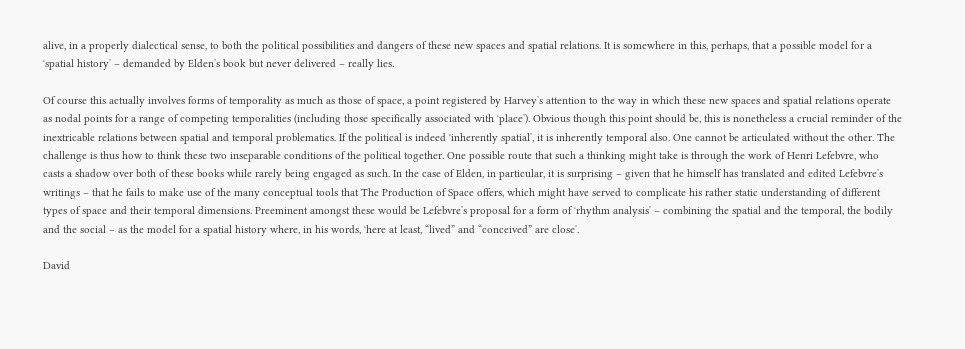alive, in a properly dialectical sense, to both the political possibilities and dangers of these new spaces and spatial relations. It is somewhere in this, perhaps, that a possible model for a ʻspatial historyʼ – demanded by Eldenʼs book but never delivered – really lies.

Of course this actually involves forms of temporality as much as those of space, a point registered by Harveyʼs attention to the way in which these new spaces and spatial relations operate as nodal points for a range of competing temporalities (including those specifically associated with ʻplaceʼ). Obvious though this point should be, this is nonetheless a crucial reminder of the inextricable relations between spatial and temporal problematics. If the political is indeed ʻinherently spatialʼ, it is inherently temporal also. One cannot be articulated without the other. The challenge is thus how to think these two inseparable conditions of the political together. One possible route that such a thinking might take is through the work of Henri Lefebvre, who casts a shadow over both of these books while rarely being engaged as such. In the case of Elden, in particular, it is surprising – given that he himself has translated and edited Lefebvreʼs writings – that he fails to make use of the many conceptual tools that The Production of Space offers, which might have served to complicate his rather static understanding of different types of space and their temporal dimensions. Preeminent amongst these would be Lefebvreʼs proposal for a form of ʻrhythm analysisʼ – combining the spatial and the temporal, the bodily and the social – as the model for a spatial history where, in his words, ʻhere at least, “lived” and “conceived” are closeʼ.

David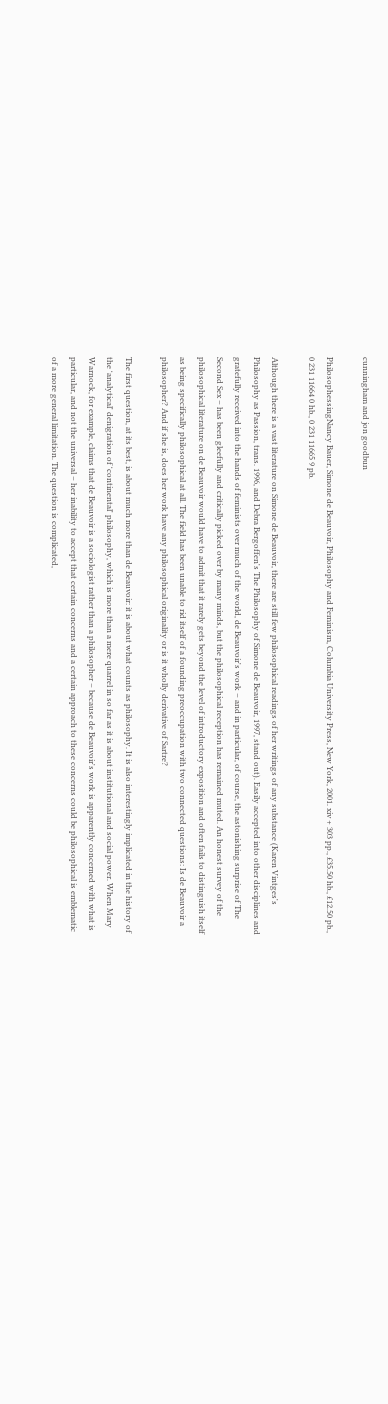cunningham and jon goodbun

PhilosophessingNancy Bauer, Simone de Beauvoir, Philosophy and Feminism, Columbia University Press, New York, 2001. xiv + 303 pp., £35.50 hb., £12.50 pb., 0 231 11664 0 hb., 0 231 11665 9 pb.

Although there is a vast literature on Simone de Beauvoir, there are still few philosophical readings of her writings of any substance (Karen Vintgesʼs Philosophy as Passion, trans. 1996, and Debra Bergoffenʼs The Philosophy of Simone de Beauvoir, 1997, stand out). Easily accepted into other disciplines and gratefully received into the hands of feminists over much of the world, de Beauvoirʼs work – and in particular, of course, the astonishing surprise of The Second Sex – has been gleefully and critically picked over by many minds, but the philosophical reception has remained muted. An honest survey of the philosophical literature on de Beauvoir would have to admit that it rarely gets beyond the level of introductory exposition and often fails to distinguish itself as being specifically philosophical at all. The field has been unable to rid itself of a founding preoccupation with two connected questions: Is de Beauvoir a philosopher? And if she is, does her work have any philosophical originality or is it wholly derivative of Sartre?

The first question, at its best, is about much more than de Beauvoir: it is about what counts as philosophy. It is also interestingly implicated in the history of the ʻanalyticalʼ denigration of ʻcontinentalʼ philosophy, which is more than a mere quarrel in so far as it is about institutional and social power. When Mary Warnock, for example, claims that de Beauvoir is a sociologist rather than a philosopher – because de Beauvoirʼs work is apparently concerned with what is particular, and not the universal – her inability to accept that certain concerns and a certain approach to these concerns could be philosophical is emblematic of a more general limitation. The question is complicated,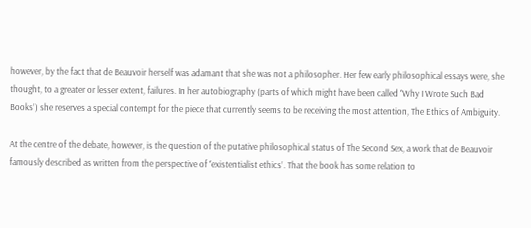however, by the fact that de Beauvoir herself was adamant that she was not a philosopher. Her few early philosophical essays were, she thought, to a greater or lesser extent, failures. In her autobiography (parts of which might have been called ʻWhy I Wrote Such Bad Booksʼ) she reserves a special contempt for the piece that currently seems to be receiving the most attention, The Ethics of Ambiguity.

At the centre of the debate, however, is the question of the putative philosophical status of The Second Sex, a work that de Beauvoir famously described as written from the perspective of ʻexistentialist ethicsʼ. That the book has some relation to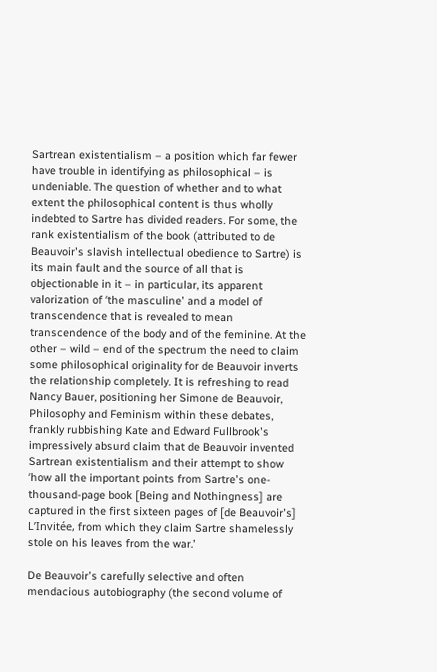Sartrean existentialism – a position which far fewer have trouble in identifying as philosophical – is undeniable. The question of whether and to what extent the philosophical content is thus wholly indebted to Sartre has divided readers. For some, the rank existentialism of the book (attributed to de Beauvoirʼs slavish intellectual obedience to Sartre) is its main fault and the source of all that is objectionable in it – in particular, its apparent valorization of ʻthe masculineʼ and a model of transcendence that is revealed to mean transcendence of the body and of the feminine. At the other – wild – end of the spectrum the need to claim some philosophical originality for de Beauvoir inverts the relationship completely. It is refreshing to read Nancy Bauer, positioning her Simone de Beauvoir, Philosophy and Feminism within these debates, frankly rubbishing Kate and Edward Fullbrookʼs impressively absurd claim that de Beauvoir invented Sartrean existentialism and their attempt to show ʻhow all the important points from Sartreʼs one-thousand-page book [Being and Nothingness] are captured in the first sixteen pages of [de Beauvoirʼs] LʼInvitée, from which they claim Sartre shamelessly stole on his leaves from the war.ʼ

De Beauvoirʼs carefully selective and often mendacious autobiography (the second volume of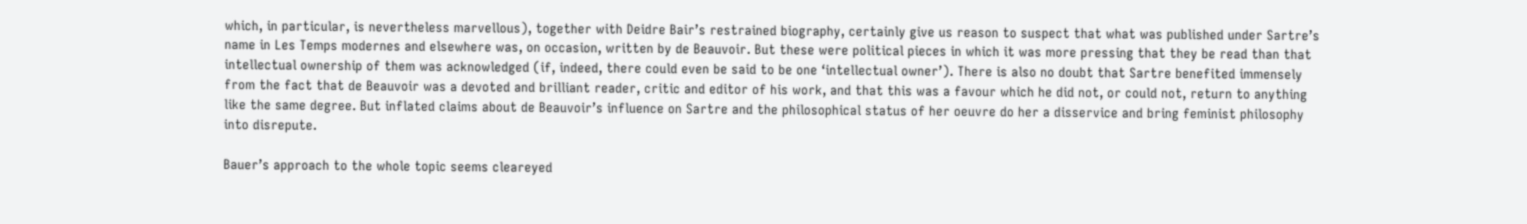which, in particular, is nevertheless marvellous), together with Deidre Bairʼs restrained biography, certainly give us reason to suspect that what was published under Sartreʼs name in Les Temps modernes and elsewhere was, on occasion, written by de Beauvoir. But these were political pieces in which it was more pressing that they be read than that intellectual ownership of them was acknowledged (if, indeed, there could even be said to be one ʻintellectual ownerʼ). There is also no doubt that Sartre benefited immensely from the fact that de Beauvoir was a devoted and brilliant reader, critic and editor of his work, and that this was a favour which he did not, or could not, return to anything like the same degree. But inflated claims about de Beauvoirʼs influence on Sartre and the philosophical status of her oeuvre do her a disservice and bring feminist philosophy into disrepute.

Bauerʼs approach to the whole topic seems cleareyed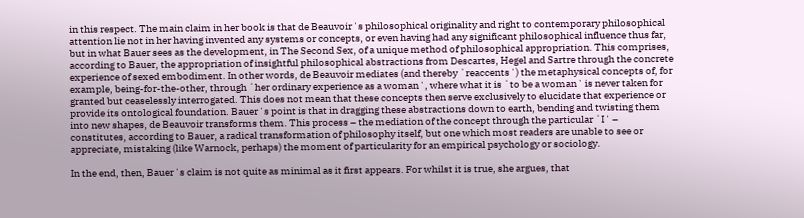in this respect. The main claim in her book is that de Beauvoirʼs philosophical originality and right to contemporary philosophical attention lie not in her having invented any systems or concepts, or even having had any significant philosophical influence thus far, but in what Bauer sees as the development, in The Second Sex, of a unique method of philosophical appropriation. This comprises, according to Bauer, the appropriation of insightful philosophical abstractions from Descartes, Hegel and Sartre through the concrete experience of sexed embodiment. In other words, de Beauvoir mediates (and thereby ʻreaccentsʼ) the metaphysical concepts of, for example, being-for-the-other, through ʻher ordinary experience as a womanʼ, where what it is ʻto be a womanʼ is never taken for granted but ceaselessly interrogated. This does not mean that these concepts then serve exclusively to elucidate that experience or provide its ontological foundation. Bauerʼs point is that in dragging these abstractions down to earth, bending and twisting them into new shapes, de Beauvoir transforms them. This process – the mediation of the concept through the particular ʻIʼ – constitutes, according to Bauer, a radical transformation of philosophy itself, but one which most readers are unable to see or appreciate, mistaking (like Warnock, perhaps) the moment of particularity for an empirical psychology or sociology.

In the end, then, Bauerʼs claim is not quite as minimal as it first appears. For whilst it is true, she argues, that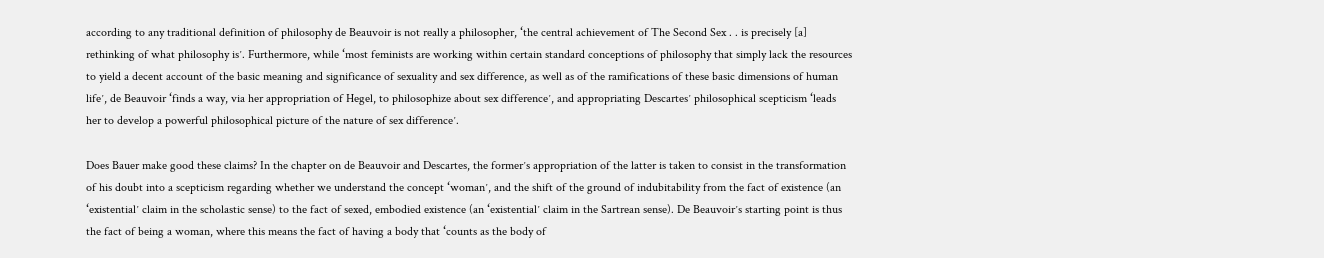according to any traditional definition of philosophy de Beauvoir is not really a philosopher, ʻthe central achievement of The Second Sex . . is precisely [a] rethinking of what philosophy isʼ. Furthermore, while ʻmost feminists are working within certain standard conceptions of philosophy that simply lack the resources to yield a decent account of the basic meaning and significance of sexuality and sex difference, as well as of the ramifications of these basic dimensions of human lifeʼ, de Beauvoir ʻfinds a way, via her appropriation of Hegel, to philosophize about sex differenceʼ, and appropriating Descartesʼ philosophical scepticism ʻleads her to develop a powerful philosophical picture of the nature of sex differenceʼ.

Does Bauer make good these claims? In the chapter on de Beauvoir and Descartes, the formerʼs appropriation of the latter is taken to consist in the transformation of his doubt into a scepticism regarding whether we understand the concept ʻwomanʼ, and the shift of the ground of indubitability from the fact of existence (an ʻexistentialʼ claim in the scholastic sense) to the fact of sexed, embodied existence (an ʻexistentialʼ claim in the Sartrean sense). De Beauvoirʼs starting point is thus the fact of being a woman, where this means the fact of having a body that ʻcounts as the body of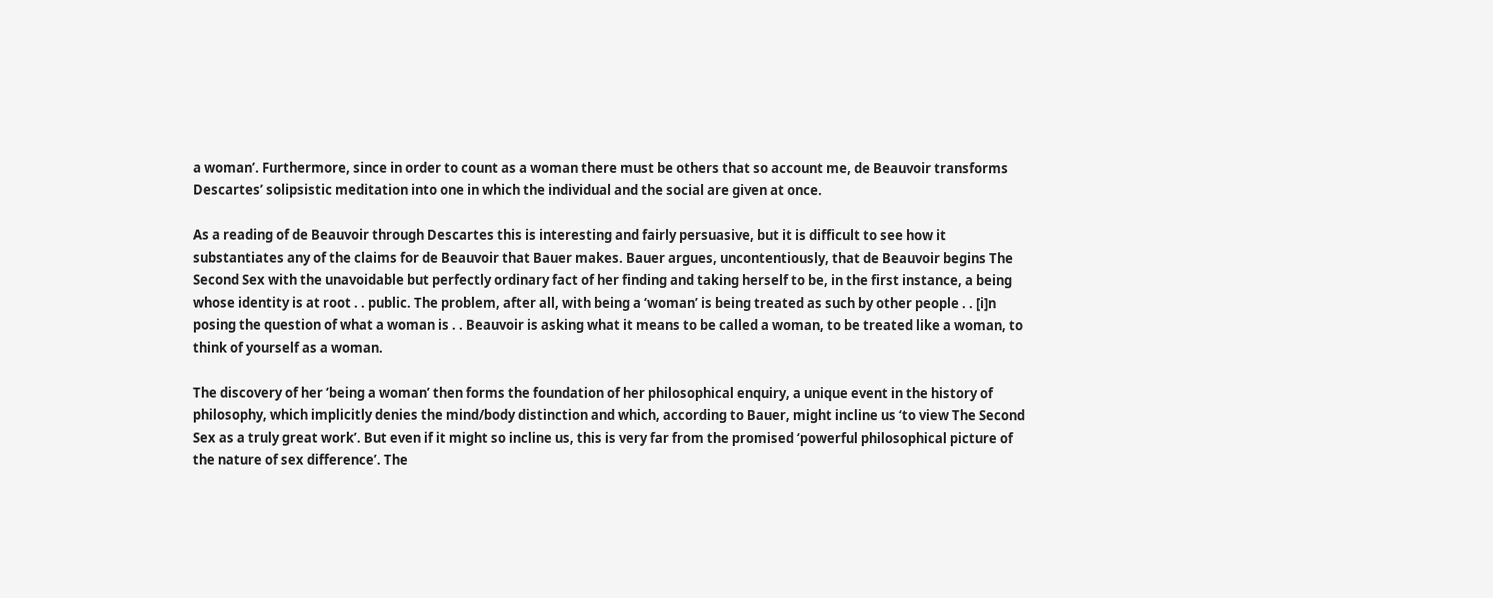a womanʼ. Furthermore, since in order to count as a woman there must be others that so account me, de Beauvoir transforms Descartesʼ solipsistic meditation into one in which the individual and the social are given at once.

As a reading of de Beauvoir through Descartes this is interesting and fairly persuasive, but it is difficult to see how it substantiates any of the claims for de Beauvoir that Bauer makes. Bauer argues, uncontentiously, that de Beauvoir begins The Second Sex with the unavoidable but perfectly ordinary fact of her finding and taking herself to be, in the first instance, a being whose identity is at root . . public. The problem, after all, with being a ʻwomanʼ is being treated as such by other people . . [i]n posing the question of what a woman is . . Beauvoir is asking what it means to be called a woman, to be treated like a woman, to think of yourself as a woman.

The discovery of her ʻbeing a womanʼ then forms the foundation of her philosophical enquiry, a unique event in the history of philosophy, which implicitly denies the mind/body distinction and which, according to Bauer, might incline us ʻto view The Second Sex as a truly great workʼ. But even if it might so incline us, this is very far from the promised ʻpowerful philosophical picture of the nature of sex differenceʼ. The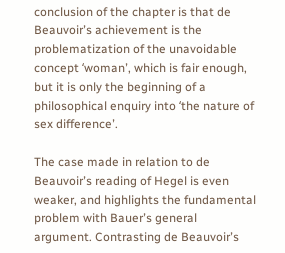conclusion of the chapter is that de Beauvoirʼs achievement is the problematization of the unavoidable concept ʻwomanʼ, which is fair enough, but it is only the beginning of a philosophical enquiry into ʻthe nature of sex differenceʼ.

The case made in relation to de Beauvoirʼs reading of Hegel is even weaker, and highlights the fundamental problem with Bauerʼs general argument. Contrasting de Beauvoirʼs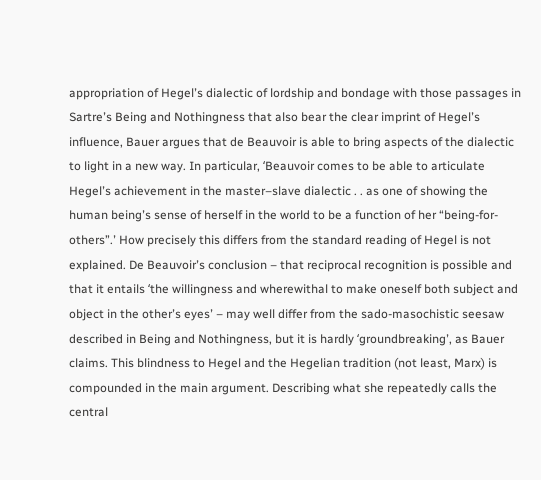appropriation of Hegelʼs dialectic of lordship and bondage with those passages in Sartreʼs Being and Nothingness that also bear the clear imprint of Hegelʼs influence, Bauer argues that de Beauvoir is able to bring aspects of the dialectic to light in a new way. In particular, ʻBeauvoir comes to be able to articulate Hegelʼs achievement in the master–slave dialectic . . as one of showing the human beingʼs sense of herself in the world to be a function of her “being-for-others”.ʼ How precisely this differs from the standard reading of Hegel is not explained. De Beauvoirʼs conclusion – that reciprocal recognition is possible and that it entails ʻthe willingness and wherewithal to make oneself both subject and object in the otherʼs eyesʼ – may well differ from the sado-masochistic seesaw described in Being and Nothingness, but it is hardly ʻgroundbreakingʼ, as Bauer claims. This blindness to Hegel and the Hegelian tradition (not least, Marx) is compounded in the main argument. Describing what she repeatedly calls the central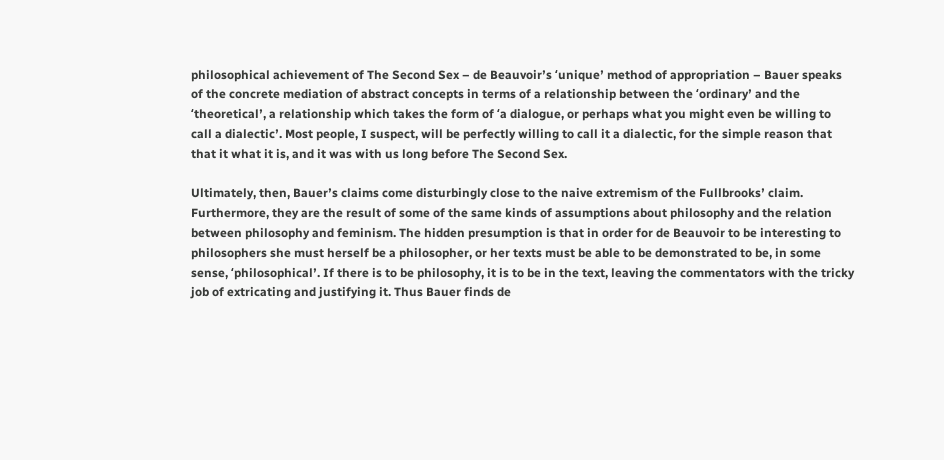philosophical achievement of The Second Sex – de Beauvoirʼs ʻuniqueʼ method of appropriation – Bauer speaks of the concrete mediation of abstract concepts in terms of a relationship between the ʻordinaryʼ and the ʻtheoreticalʼ, a relationship which takes the form of ʻa dialogue, or perhaps what you might even be willing to call a dialecticʼ. Most people, I suspect, will be perfectly willing to call it a dialectic, for the simple reason that that it what it is, and it was with us long before The Second Sex.

Ultimately, then, Bauerʼs claims come disturbingly close to the naive extremism of the Fullbrooksʼ claim. Furthermore, they are the result of some of the same kinds of assumptions about philosophy and the relation between philosophy and feminism. The hidden presumption is that in order for de Beauvoir to be interesting to philosophers she must herself be a philosopher, or her texts must be able to be demonstrated to be, in some sense, ʻphilosophicalʼ. If there is to be philosophy, it is to be in the text, leaving the commentators with the tricky job of extricating and justifying it. Thus Bauer finds de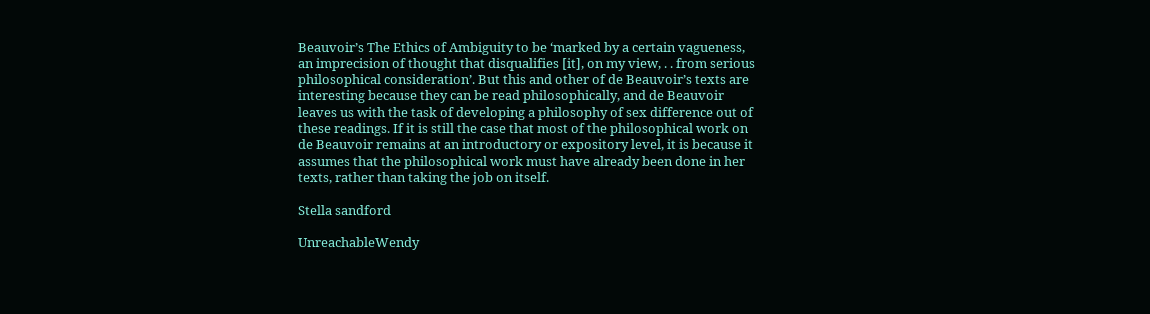Beauvoirʼs The Ethics of Ambiguity to be ʻmarked by a certain vagueness, an imprecision of thought that disqualifies [it], on my view, . . from serious philosophical considerationʼ. But this and other of de Beauvoirʼs texts are interesting because they can be read philosophically, and de Beauvoir leaves us with the task of developing a philosophy of sex difference out of these readings. If it is still the case that most of the philosophical work on de Beauvoir remains at an introductory or expository level, it is because it assumes that the philosophical work must have already been done in her texts, rather than taking the job on itself.

Stella sandford

UnreachableWendy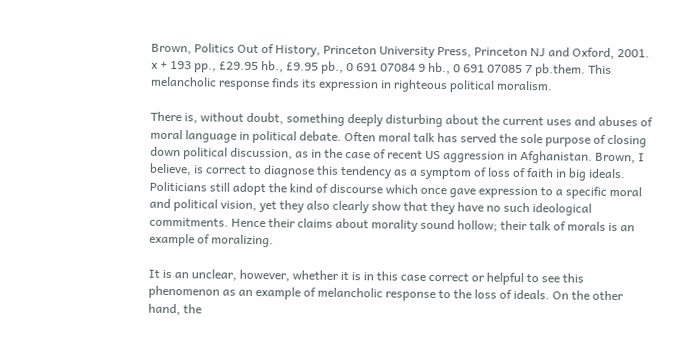Brown, Politics Out of History, Princeton University Press, Princeton NJ and Oxford, 2001. x + 193 pp., £29.95 hb., £9.95 pb., 0 691 07084 9 hb., 0 691 07085 7 pb.them. This melancholic response finds its expression in righteous political moralism.

There is, without doubt, something deeply disturbing about the current uses and abuses of moral language in political debate. Often moral talk has served the sole purpose of closing down political discussion, as in the case of recent US aggression in Afghanistan. Brown, I believe, is correct to diagnose this tendency as a symptom of loss of faith in big ideals. Politicians still adopt the kind of discourse which once gave expression to a specific moral and political vision, yet they also clearly show that they have no such ideological commitments. Hence their claims about morality sound hollow; their talk of morals is an example of moralizing.

It is an unclear, however, whether it is in this case correct or helpful to see this phenomenon as an example of melancholic response to the loss of ideals. On the other hand, the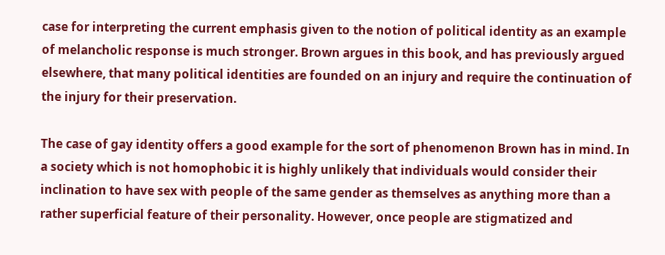case for interpreting the current emphasis given to the notion of political identity as an example of melancholic response is much stronger. Brown argues in this book, and has previously argued elsewhere, that many political identities are founded on an injury and require the continuation of the injury for their preservation.

The case of gay identity offers a good example for the sort of phenomenon Brown has in mind. In a society which is not homophobic it is highly unlikely that individuals would consider their inclination to have sex with people of the same gender as themselves as anything more than a rather superficial feature of their personality. However, once people are stigmatized and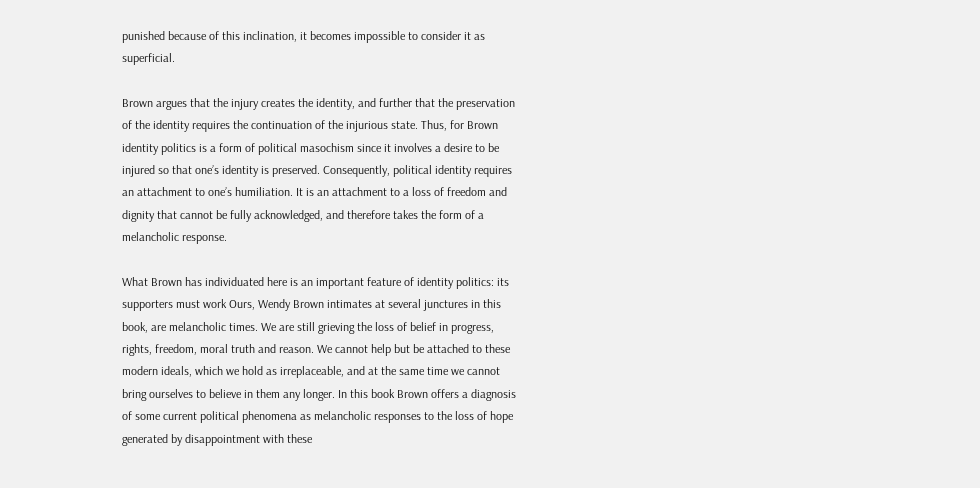punished because of this inclination, it becomes impossible to consider it as superficial.

Brown argues that the injury creates the identity, and further that the preservation of the identity requires the continuation of the injurious state. Thus, for Brown identity politics is a form of political masochism since it involves a desire to be injured so that oneʼs identity is preserved. Consequently, political identity requires an attachment to oneʼs humiliation. It is an attachment to a loss of freedom and dignity that cannot be fully acknowledged, and therefore takes the form of a melancholic response.

What Brown has individuated here is an important feature of identity politics: its supporters must work Ours, Wendy Brown intimates at several junctures in this book, are melancholic times. We are still grieving the loss of belief in progress, rights, freedom, moral truth and reason. We cannot help but be attached to these modern ideals, which we hold as irreplaceable, and at the same time we cannot bring ourselves to believe in them any longer. In this book Brown offers a diagnosis of some current political phenomena as melancholic responses to the loss of hope generated by disappointment with these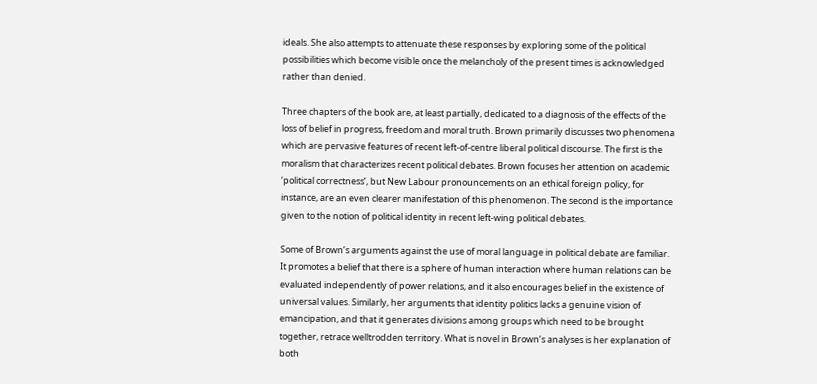ideals. She also attempts to attenuate these responses by exploring some of the political possibilities which become visible once the melancholy of the present times is acknowledged rather than denied.

Three chapters of the book are, at least partially, dedicated to a diagnosis of the effects of the loss of belief in progress, freedom and moral truth. Brown primarily discusses two phenomena which are pervasive features of recent left-of-centre liberal political discourse. The first is the moralism that characterizes recent political debates. Brown focuses her attention on academic ʻpolitical correctnessʼ, but New Labour pronouncements on an ethical foreign policy, for instance, are an even clearer manifestation of this phenomenon. The second is the importance given to the notion of political identity in recent left-wing political debates.

Some of Brownʼs arguments against the use of moral language in political debate are familiar. It promotes a belief that there is a sphere of human interaction where human relations can be evaluated independently of power relations, and it also encourages belief in the existence of universal values. Similarly, her arguments that identity politics lacks a genuine vision of emancipation, and that it generates divisions among groups which need to be brought together, retrace welltrodden territory. What is novel in Brownʼs analyses is her explanation of both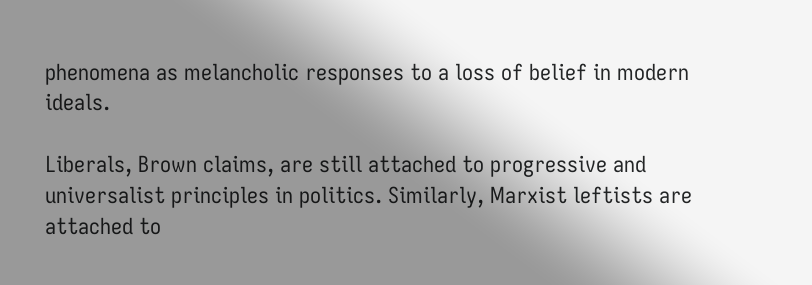phenomena as melancholic responses to a loss of belief in modern ideals.

Liberals, Brown claims, are still attached to progressive and universalist principles in politics. Similarly, Marxist leftists are attached to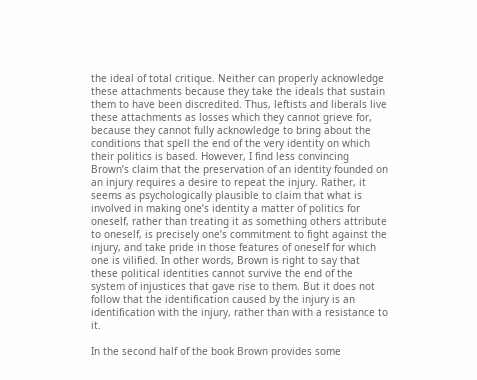the ideal of total critique. Neither can properly acknowledge these attachments because they take the ideals that sustain them to have been discredited. Thus, leftists and liberals live these attachments as losses which they cannot grieve for, because they cannot fully acknowledge to bring about the conditions that spell the end of the very identity on which their politics is based. However, I find less convincing Brownʼs claim that the preservation of an identity founded on an injury requires a desire to repeat the injury. Rather, it seems as psychologically plausible to claim that what is involved in making oneʼs identity a matter of politics for oneself, rather than treating it as something others attribute to oneself, is precisely oneʼs commitment to fight against the injury, and take pride in those features of oneself for which one is vilified. In other words, Brown is right to say that these political identities cannot survive the end of the system of injustices that gave rise to them. But it does not follow that the identification caused by the injury is an identification with the injury, rather than with a resistance to it.

In the second half of the book Brown provides some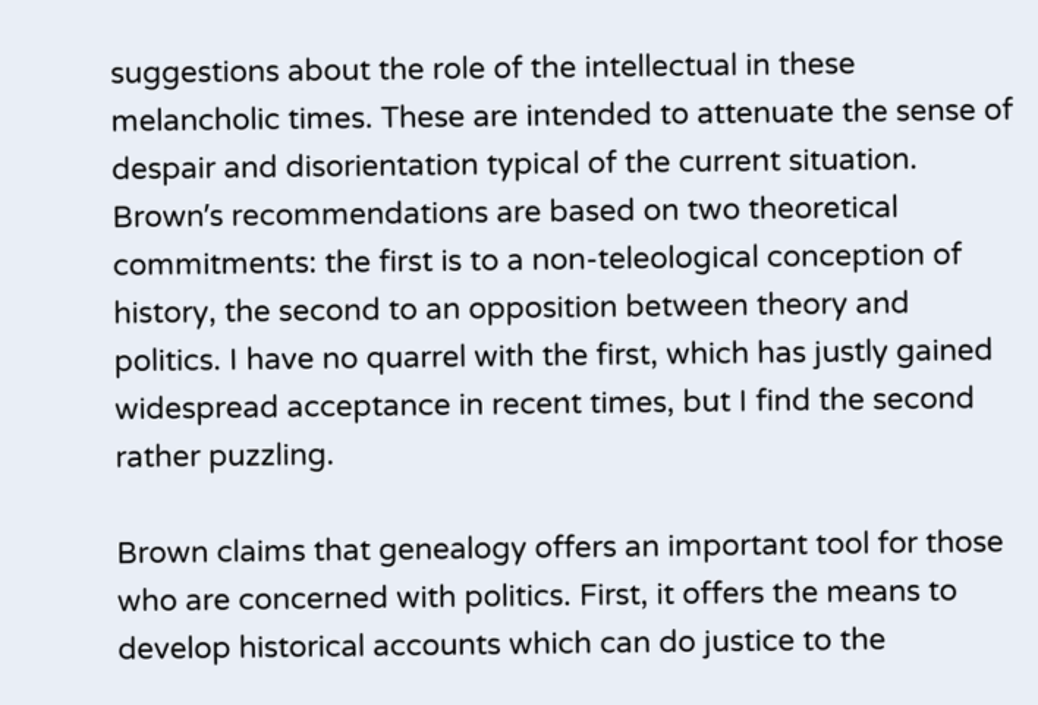suggestions about the role of the intellectual in these melancholic times. These are intended to attenuate the sense of despair and disorientation typical of the current situation. Brownʼs recommendations are based on two theoretical commitments: the first is to a non-teleological conception of history, the second to an opposition between theory and politics. I have no quarrel with the first, which has justly gained widespread acceptance in recent times, but I find the second rather puzzling.

Brown claims that genealogy offers an important tool for those who are concerned with politics. First, it offers the means to develop historical accounts which can do justice to the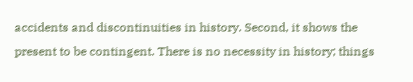accidents and discontinuities in history. Second, it shows the present to be contingent. There is no necessity in history; things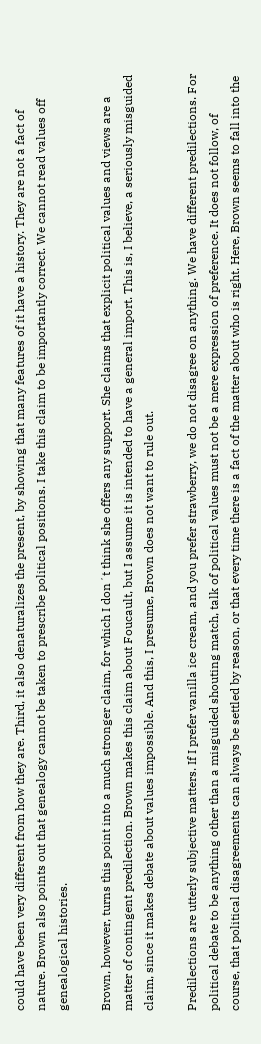could have been very different from how they are. Third, it also denaturalizes the present, by showing that many features of it have a history. They are not a fact of nature. Brown also points out that genealogy cannot be taken to prescribe political positions. I take this claim to be importantly correct. We cannot read values off genealogical histories.

Brown, however, turns this point into a much stronger claim, for which I donʼt think she offers any support. She claims that explicit political values and views are a matter of contingent predilection. Brown makes this claim about Foucault, but I assume it is intended to have a general import. This is, I believe, a seriously misguided claim, since it makes debate about values impossible. And this, I presume, Brown does not want to rule out.

Predilections are utterly subjective matters. If I prefer vanilla ice cream, and you prefer strawberry, we do not disagree on anything. We have different predilections. For political debate to be anything other than a misguided shouting match, talk of political values must not be a mere expression of preference. It does not follow, of course, that political disagreements can always be settled by reason, or that every time there is a fact of the matter about who is right. Here, Brown seems to fall into the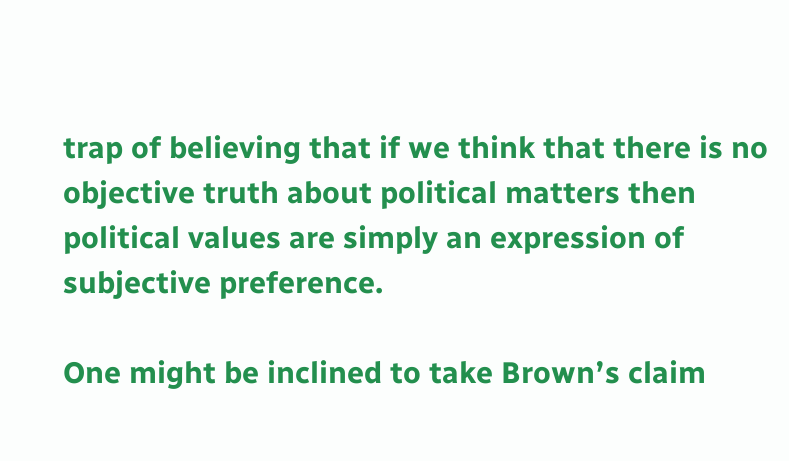trap of believing that if we think that there is no objective truth about political matters then political values are simply an expression of subjective preference.

One might be inclined to take Brownʼs claim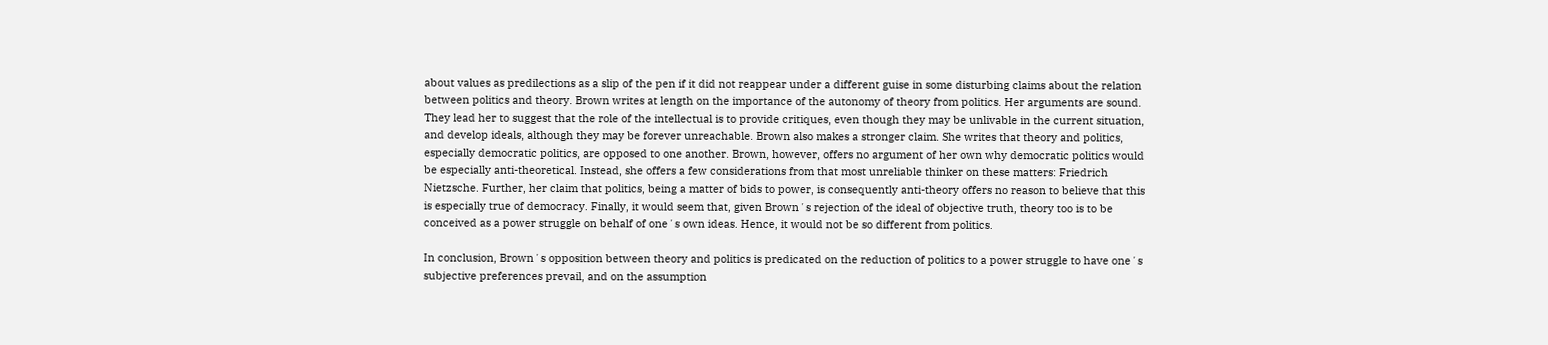about values as predilections as a slip of the pen if it did not reappear under a different guise in some disturbing claims about the relation between politics and theory. Brown writes at length on the importance of the autonomy of theory from politics. Her arguments are sound. They lead her to suggest that the role of the intellectual is to provide critiques, even though they may be unlivable in the current situation, and develop ideals, although they may be forever unreachable. Brown also makes a stronger claim. She writes that theory and politics, especially democratic politics, are opposed to one another. Brown, however, offers no argument of her own why democratic politics would be especially anti-theoretical. Instead, she offers a few considerations from that most unreliable thinker on these matters: Friedrich Nietzsche. Further, her claim that politics, being a matter of bids to power, is consequently anti-theory offers no reason to believe that this is especially true of democracy. Finally, it would seem that, given Brownʼs rejection of the ideal of objective truth, theory too is to be conceived as a power struggle on behalf of oneʼs own ideas. Hence, it would not be so different from politics.

In conclusion, Brownʼs opposition between theory and politics is predicated on the reduction of politics to a power struggle to have oneʼs subjective preferences prevail, and on the assumption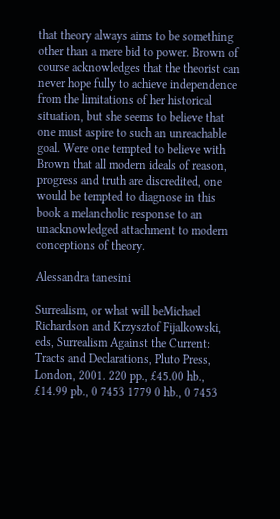that theory always aims to be something other than a mere bid to power. Brown of course acknowledges that the theorist can never hope fully to achieve independence from the limitations of her historical situation, but she seems to believe that one must aspire to such an unreachable goal. Were one tempted to believe with Brown that all modern ideals of reason, progress and truth are discredited, one would be tempted to diagnose in this book a melancholic response to an unacknowledged attachment to modern conceptions of theory.

Alessandra tanesini

Surrealism, or what will beMichael Richardson and Krzysztof Fijalkowski, eds, Surrealism Against the Current: Tracts and Declarations, Pluto Press, London, 2001. 220 pp., £45.00 hb., £14.99 pb., 0 7453 1779 0 hb., 0 7453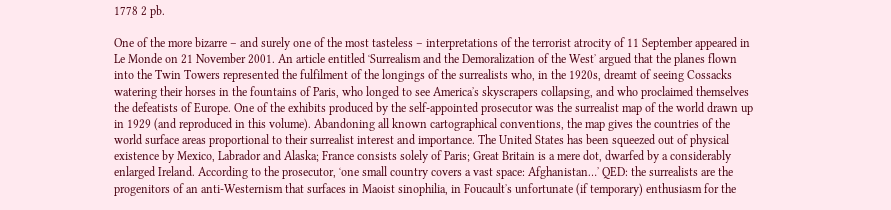1778 2 pb.

One of the more bizarre – and surely one of the most tasteless – interpretations of the terrorist atrocity of 11 September appeared in Le Monde on 21 November 2001. An article entitled ʻSurrealism and the Demoralization of the Westʼ argued that the planes flown into the Twin Towers represented the fulfilment of the longings of the surrealists who, in the 1920s, dreamt of seeing Cossacks watering their horses in the fountains of Paris, who longed to see Americaʼs skyscrapers collapsing, and who proclaimed themselves the defeatists of Europe. One of the exhibits produced by the self-appointed prosecutor was the surrealist map of the world drawn up in 1929 (and reproduced in this volume). Abandoning all known cartographical conventions, the map gives the countries of the world surface areas proportional to their surrealist interest and importance. The United States has been squeezed out of physical existence by Mexico, Labrador and Alaska; France consists solely of Paris; Great Britain is a mere dot, dwarfed by a considerably enlarged Ireland. According to the prosecutor, ʻone small country covers a vast space: Afghanistan…ʼ QED: the surrealists are the progenitors of an anti-Westernism that surfaces in Maoist sinophilia, in Foucaultʼs unfortunate (if temporary) enthusiasm for the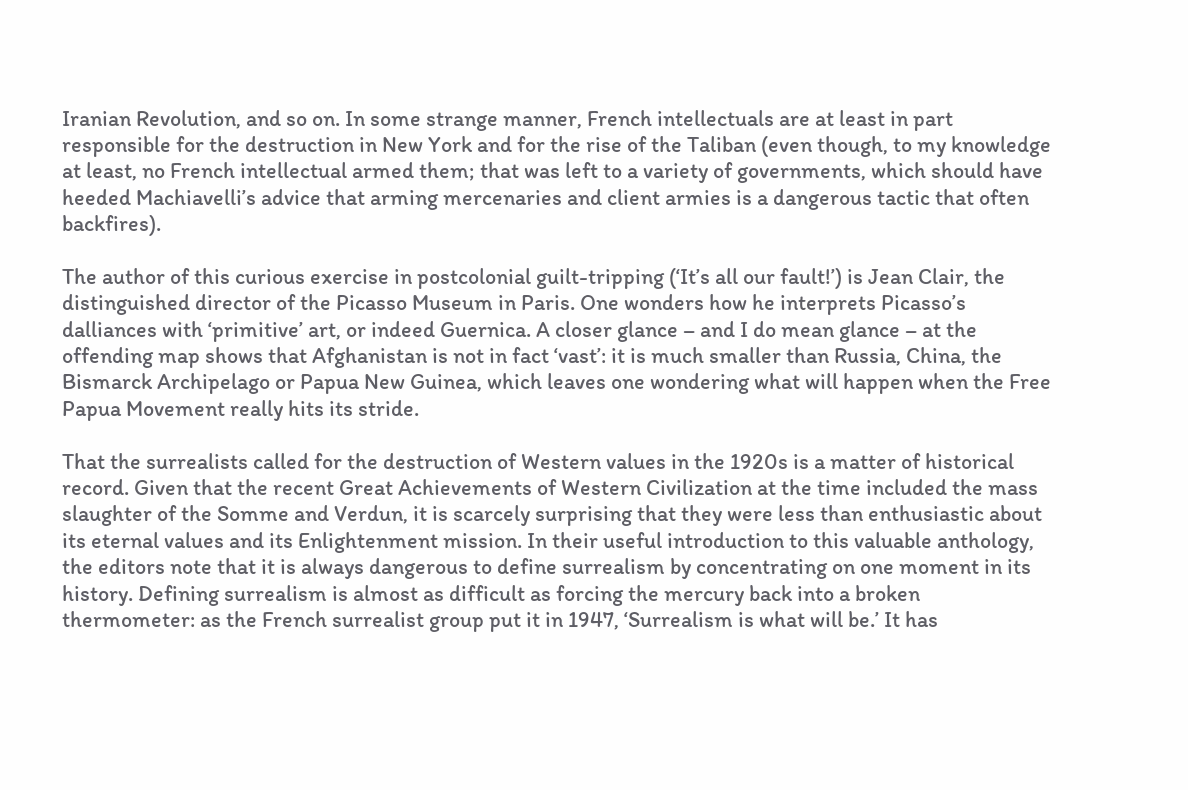Iranian Revolution, and so on. In some strange manner, French intellectuals are at least in part responsible for the destruction in New York and for the rise of the Taliban (even though, to my knowledge at least, no French intellectual armed them; that was left to a variety of governments, which should have heeded Machiavelliʼs advice that arming mercenaries and client armies is a dangerous tactic that often backfires).

The author of this curious exercise in postcolonial guilt-tripping (ʻItʼs all our fault!ʼ) is Jean Clair, the distinguished director of the Picasso Museum in Paris. One wonders how he interprets Picassoʼs dalliances with ʻprimitiveʼ art, or indeed Guernica. A closer glance – and I do mean glance – at the offending map shows that Afghanistan is not in fact ʻvastʼ: it is much smaller than Russia, China, the Bismarck Archipelago or Papua New Guinea, which leaves one wondering what will happen when the Free Papua Movement really hits its stride.

That the surrealists called for the destruction of Western values in the 1920s is a matter of historical record. Given that the recent Great Achievements of Western Civilization at the time included the mass slaughter of the Somme and Verdun, it is scarcely surprising that they were less than enthusiastic about its eternal values and its Enlightenment mission. In their useful introduction to this valuable anthology, the editors note that it is always dangerous to define surrealism by concentrating on one moment in its history. Defining surrealism is almost as difficult as forcing the mercury back into a broken thermometer: as the French surrealist group put it in 1947, ʻSurrealism is what will be.ʼ It has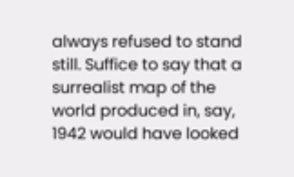always refused to stand still. Suffice to say that a surrealist map of the world produced in, say, 1942 would have looked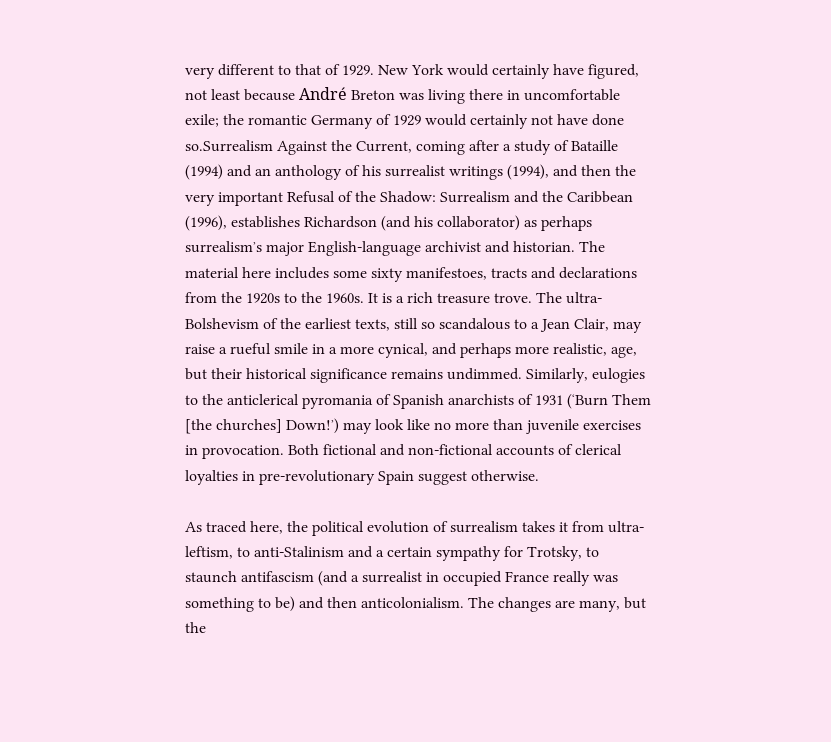very different to that of 1929. New York would certainly have figured, not least because André Breton was living there in uncomfortable exile; the romantic Germany of 1929 would certainly not have done so.Surrealism Against the Current, coming after a study of Bataille (1994) and an anthology of his surrealist writings (1994), and then the very important Refusal of the Shadow: Surrealism and the Caribbean (1996), establishes Richardson (and his collaborator) as perhaps surrealismʼs major English-language archivist and historian. The material here includes some sixty manifestoes, tracts and declarations from the 1920s to the 1960s. It is a rich treasure trove. The ultra-Bolshevism of the earliest texts, still so scandalous to a Jean Clair, may raise a rueful smile in a more cynical, and perhaps more realistic, age, but their historical significance remains undimmed. Similarly, eulogies to the anticlerical pyromania of Spanish anarchists of 1931 (ʻBurn Them [the churches] Down!ʼ) may look like no more than juvenile exercises in provocation. Both fictional and non-fictional accounts of clerical loyalties in pre-revolutionary Spain suggest otherwise.

As traced here, the political evolution of surrealism takes it from ultra-leftism, to anti-Stalinism and a certain sympathy for Trotsky, to staunch antifascism (and a surrealist in occupied France really was something to be) and then anticolonialism. The changes are many, but the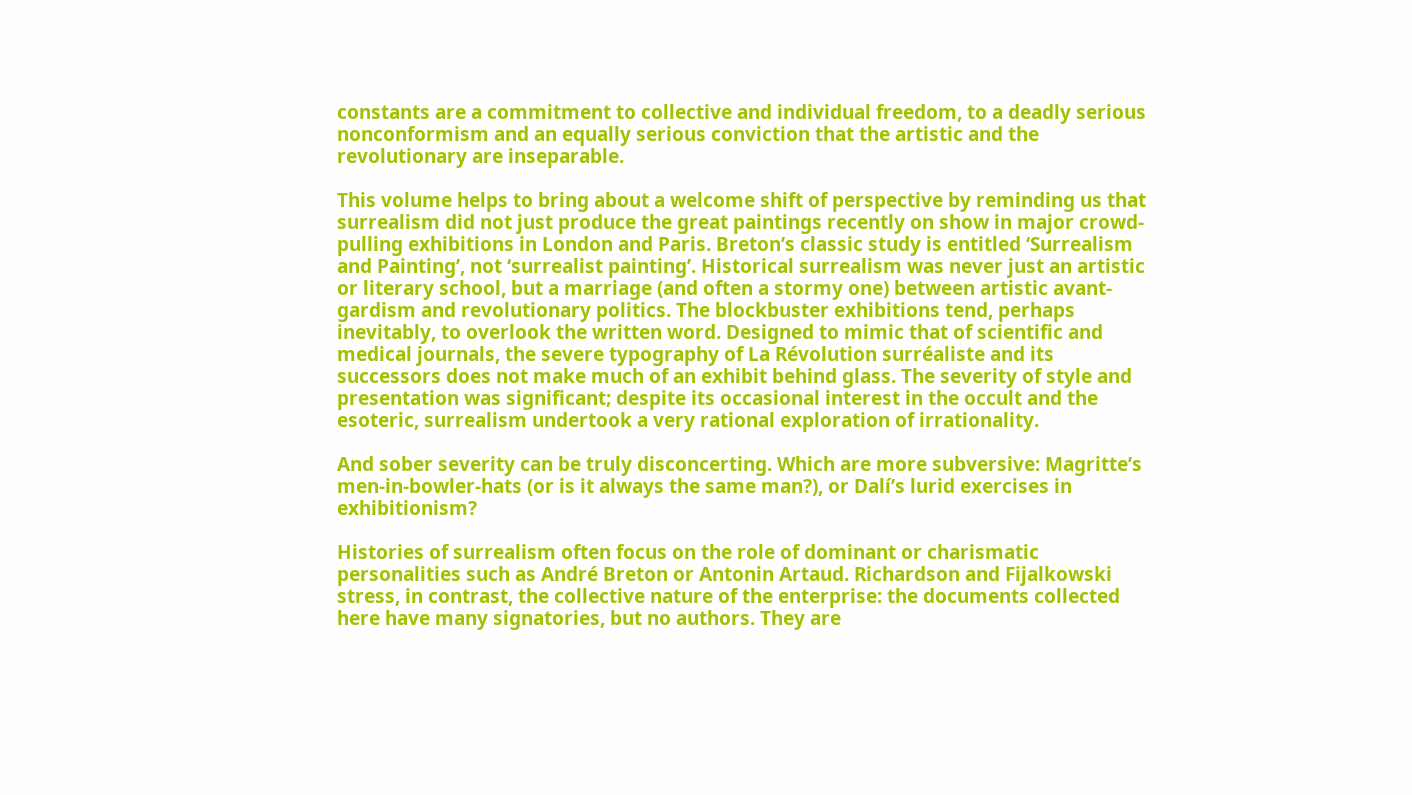constants are a commitment to collective and individual freedom, to a deadly serious nonconformism and an equally serious conviction that the artistic and the revolutionary are inseparable.

This volume helps to bring about a welcome shift of perspective by reminding us that surrealism did not just produce the great paintings recently on show in major crowd-pulling exhibitions in London and Paris. Bretonʼs classic study is entitled ʻSurrealism and Paintingʼ, not ʻsurrealist paintingʼ. Historical surrealism was never just an artistic or literary school, but a marriage (and often a stormy one) between artistic avant-gardism and revolutionary politics. The blockbuster exhibitions tend, perhaps inevitably, to overlook the written word. Designed to mimic that of scientific and medical journals, the severe typography of La Révolution surréaliste and its successors does not make much of an exhibit behind glass. The severity of style and presentation was significant; despite its occasional interest in the occult and the esoteric, surrealism undertook a very rational exploration of irrationality.

And sober severity can be truly disconcerting. Which are more subversive: Magritteʼs men-in-bowler-hats (or is it always the same man?), or Dalíʼs lurid exercises in exhibitionism?

Histories of surrealism often focus on the role of dominant or charismatic personalities such as André Breton or Antonin Artaud. Richardson and Fijalkowski stress, in contrast, the collective nature of the enterprise: the documents collected here have many signatories, but no authors. They are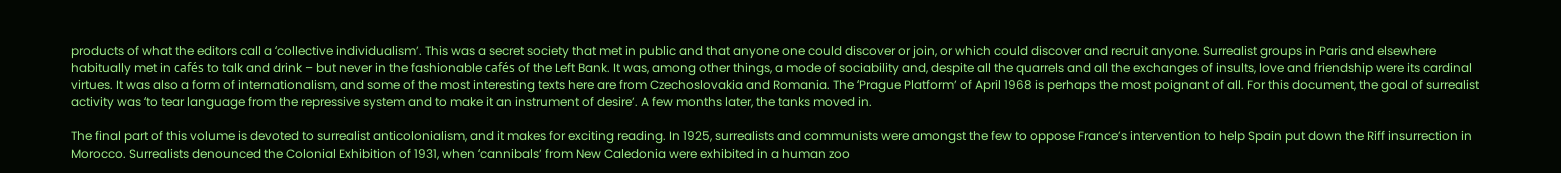products of what the editors call a ʻcollective individualismʼ. This was a secret society that met in public and that anyone one could discover or join, or which could discover and recruit anyone. Surrealist groups in Paris and elsewhere habitually met in cafés to talk and drink – but never in the fashionable cafés of the Left Bank. It was, among other things, a mode of sociability and, despite all the quarrels and all the exchanges of insults, love and friendship were its cardinal virtues. It was also a form of internationalism, and some of the most interesting texts here are from Czechoslovakia and Romania. The ʻPrague Platformʼ of April 1968 is perhaps the most poignant of all. For this document, the goal of surrealist activity was ʻto tear language from the repressive system and to make it an instrument of desireʼ. A few months later, the tanks moved in.

The final part of this volume is devoted to surrealist anticolonialism, and it makes for exciting reading. In 1925, surrealists and communists were amongst the few to oppose Franceʼs intervention to help Spain put down the Riff insurrection in Morocco. Surrealists denounced the Colonial Exhibition of 1931, when ʻcannibalsʼ from New Caledonia were exhibited in a human zoo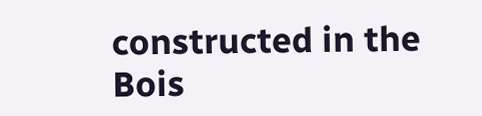constructed in the Bois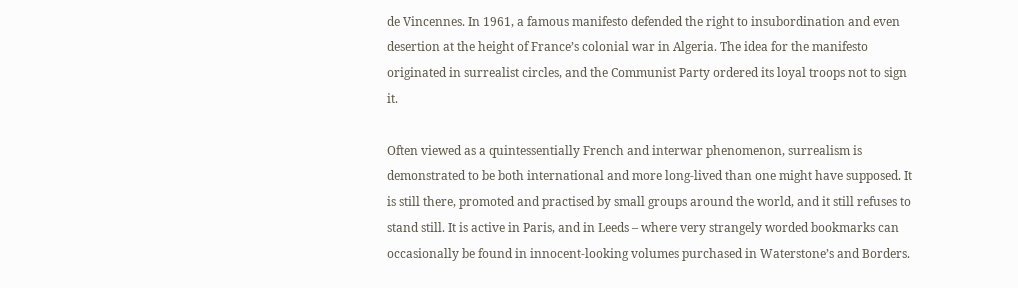de Vincennes. In 1961, a famous manifesto defended the right to insubordination and even desertion at the height of Franceʼs colonial war in Algeria. The idea for the manifesto originated in surrealist circles, and the Communist Party ordered its loyal troops not to sign it.

Often viewed as a quintessentially French and interwar phenomenon, surrealism is demonstrated to be both international and more long-lived than one might have supposed. It is still there, promoted and practised by small groups around the world, and it still refuses to stand still. It is active in Paris, and in Leeds – where very strangely worded bookmarks can occasionally be found in innocent-looking volumes purchased in Waterstoneʼs and Borders.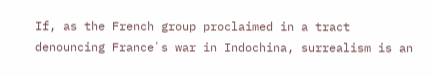If, as the French group proclaimed in a tract denouncing Franceʼs war in Indochina, surrealism is an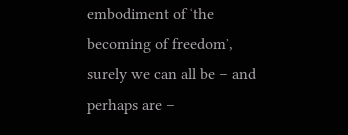embodiment of ʻthe becoming of freedomʼ, surely we can all be – and perhaps are –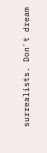surrealists. Donʼt dream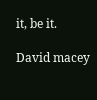it, be it.

David macey